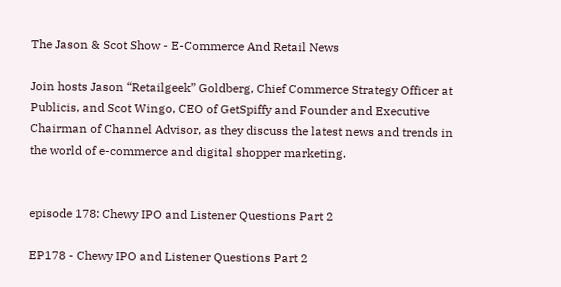The Jason & Scot Show - E-Commerce And Retail News

Join hosts Jason “Retailgeek” Goldberg, Chief Commerce Strategy Officer at Publicis, and Scot Wingo, CEO of GetSpiffy and Founder and Executive Chairman of Channel Advisor, as they discuss the latest news and trends in the world of e-commerce and digital shopper marketing.


episode 178: Chewy IPO and Listener Questions Part 2

EP178 - Chewy IPO and Listener Questions Part 2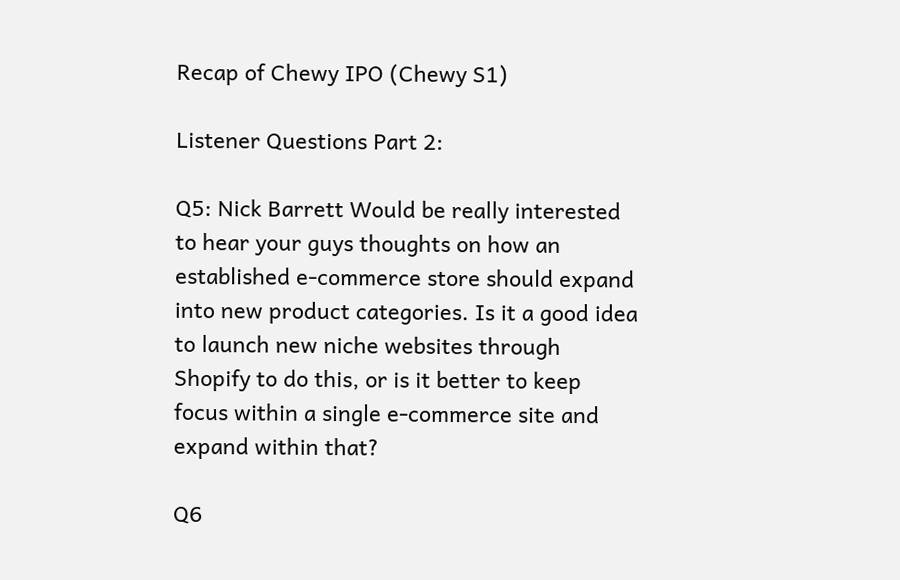Recap of Chewy IPO (Chewy S1)

Listener Questions Part 2:

Q5: Nick Barrett Would be really interested to hear your guys thoughts on how an established e-commerce store should expand into new product categories. Is it a good idea to launch new niche websites through Shopify to do this, or is it better to keep focus within a single e-commerce site and expand within that?

Q6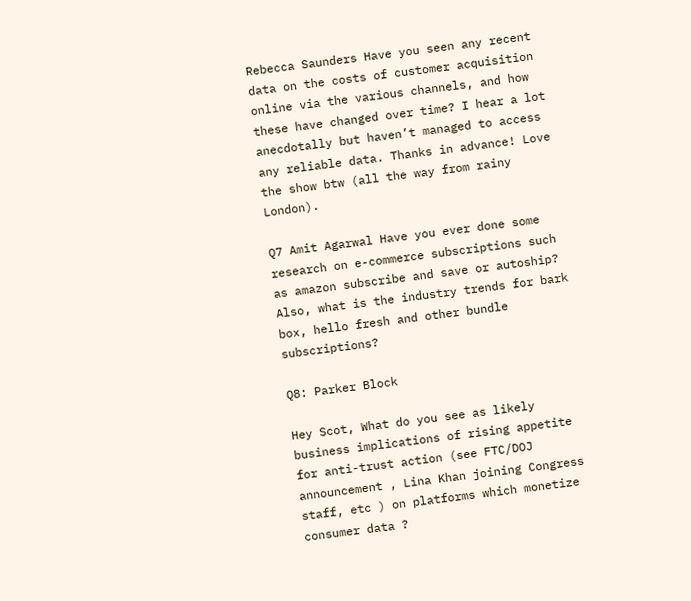Rebecca Saunders Have you seen any recent data on the costs of customer acquisition online via the various channels, and how these have changed over time? I hear a lot anecdotally but haven’t managed to access any reliable data. Thanks in advance! Love the show btw (all the way from rainy London).

Q7 Amit Agarwal Have you ever done some research on e-commerce subscriptions such as amazon subscribe and save or autoship? Also, what is the industry trends for bark box, hello fresh and other bundle subscriptions?

Q8: Parker Block

Hey Scot, What do you see as likely business implications of rising appetite for anti-trust action (see FTC/DOJ announcement , Lina Khan joining Congress staff, etc ) on platforms which monetize  consumer data ?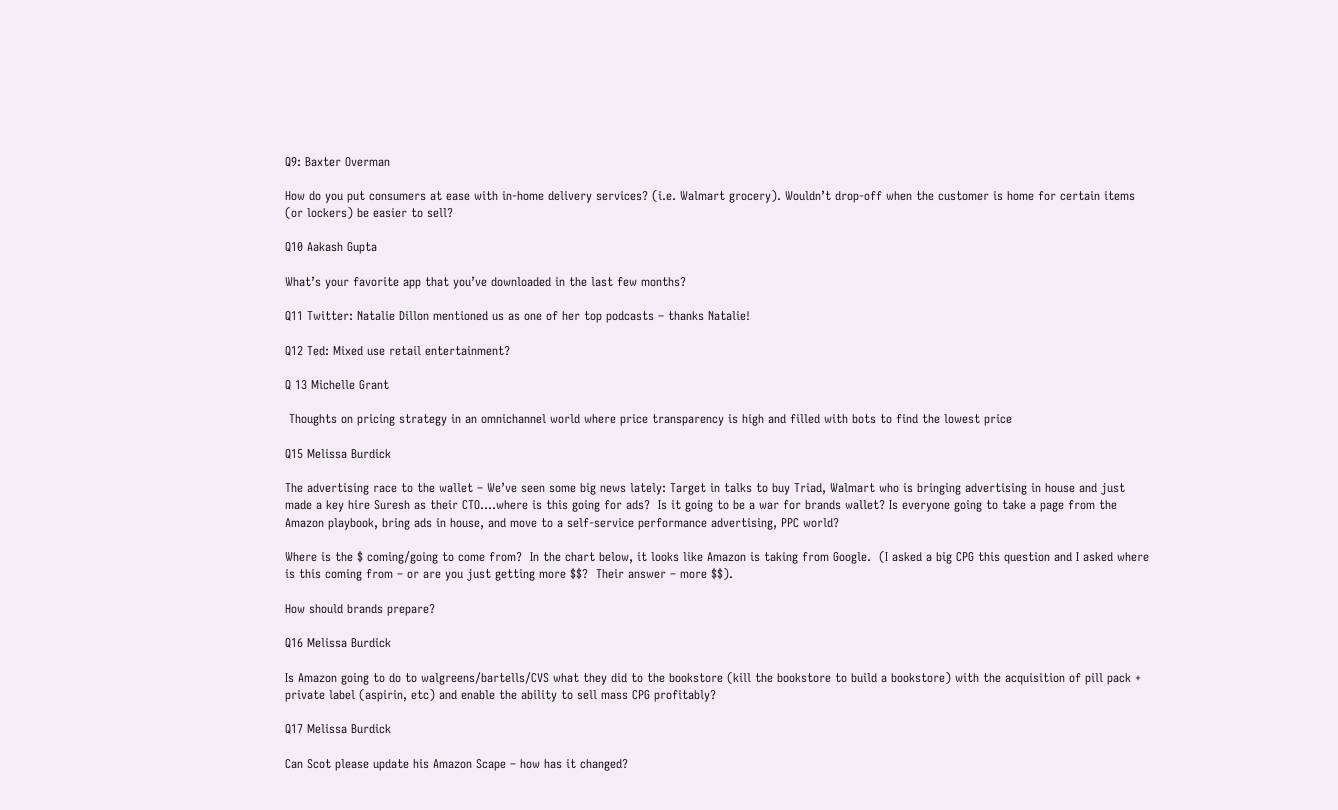Q9: Baxter Overman

How do you put consumers at ease with in-home delivery services? (i.e. Walmart grocery). Wouldn’t drop-off when the customer is home for certain items (or lockers) be easier to sell?

Q10 Aakash Gupta

What’s your favorite app that you’ve downloaded in the last few months?

Q11 Twitter: Natalie Dillon mentioned us as one of her top podcasts – thanks Natalie!

Q12 Ted: Mixed use retail entertainment?

Q 13 Michelle Grant

 Thoughts on pricing strategy in an omnichannel world where price transparency is high and filled with bots to find the lowest price

Q15 Melissa Burdick

The advertising race to the wallet – We’ve seen some big news lately: Target in talks to buy Triad, Walmart who is bringing advertising in house and just made a key hire Suresh as their CTO….where is this going for ads?  Is it going to be a war for brands wallet? Is everyone going to take a page from the Amazon playbook, bring ads in house, and move to a self-service performance advertising, PPC world?

Where is the $ coming/going to come from?  In the chart below, it looks like Amazon is taking from Google.  (I asked a big CPG this question and I asked where is this coming from – or are you just getting more $$?  Their answer – more $$).

How should brands prepare?

Q16 Melissa Burdick

Is Amazon going to do to walgreens/bartells/CVS what they did to the bookstore (kill the bookstore to build a bookstore) with the acquisition of pill pack + private label (aspirin, etc) and enable the ability to sell mass CPG profitably?

Q17 Melissa Burdick

Can Scot please update his Amazon Scape – how has it changed?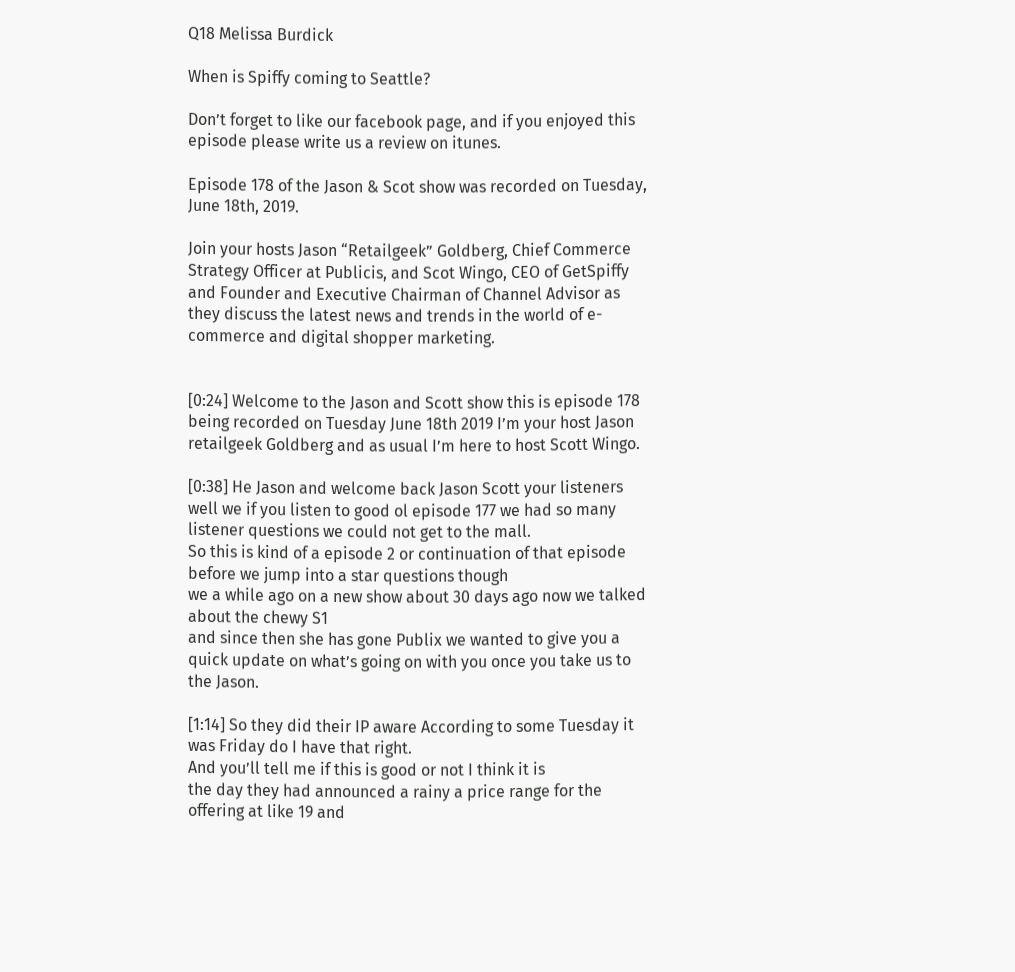Q18 Melissa Burdick

When is Spiffy coming to Seattle?

Don’t forget to like our facebook page, and if you enjoyed this episode please write us a review on itunes.

Episode 178 of the Jason & Scot show was recorded on Tuesday, June 18th, 2019.

Join your hosts Jason “Retailgeek” Goldberg, Chief Commerce Strategy Officer at Publicis, and Scot Wingo, CEO of GetSpiffy and Founder and Executive Chairman of Channel Advisor as they discuss the latest news and trends in the world of e-commerce and digital shopper marketing.


[0:24] Welcome to the Jason and Scott show this is episode 178 being recorded on Tuesday June 18th 2019 I’m your host Jason retailgeek Goldberg and as usual I’m here to host Scott Wingo.

[0:38] He Jason and welcome back Jason Scott your listeners well we if you listen to good ol episode 177 we had so many listener questions we could not get to the mall.
So this is kind of a episode 2 or continuation of that episode before we jump into a star questions though
we a while ago on a new show about 30 days ago now we talked about the chewy S1
and since then she has gone Publix we wanted to give you a quick update on what’s going on with you once you take us to the Jason.

[1:14] So they did their IP aware According to some Tuesday it was Friday do I have that right.
And you’ll tell me if this is good or not I think it is
the day they had announced a rainy a price range for the offering at like 19 and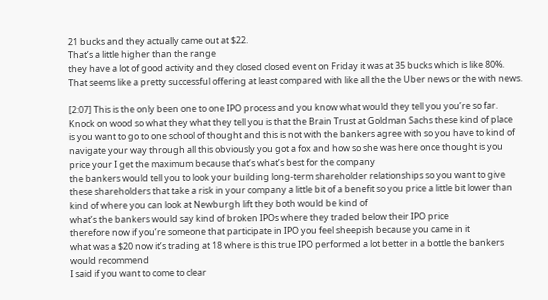21 bucks and they actually came out at $22.
That’s a little higher than the range
they have a lot of good activity and they closed closed event on Friday it was at 35 bucks which is like 80%.
That seems like a pretty successful offering at least compared with like all the the Uber news or the with news.

[2:07] This is the only been one to one IPO process and you know what would they tell you you’re so far. Knock on wood so what they what they tell you is that the Brain Trust at Goldman Sachs these kind of place
is you want to go to one school of thought and this is not with the bankers agree with so you have to kind of
navigate your way through all this obviously you got a fox and how so she was here once thought is you price your I get the maximum because that’s what’s best for the company
the bankers would tell you to look your building long-term shareholder relationships so you want to give these shareholders that take a risk in your company a little bit of a benefit so you price a little bit lower than kind of where you can look at Newburgh lift they both would be kind of
what’s the bankers would say kind of broken IPOs where they traded below their IPO price
therefore now if you’re someone that participate in IPO you feel sheepish because you came in it
what was a $20 now it’s trading at 18 where is this true IPO performed a lot better in a bottle the bankers would recommend
I said if you want to come to clear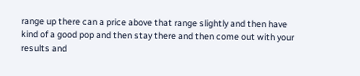range up there can a price above that range slightly and then have kind of a good pop and then stay there and then come out with your results and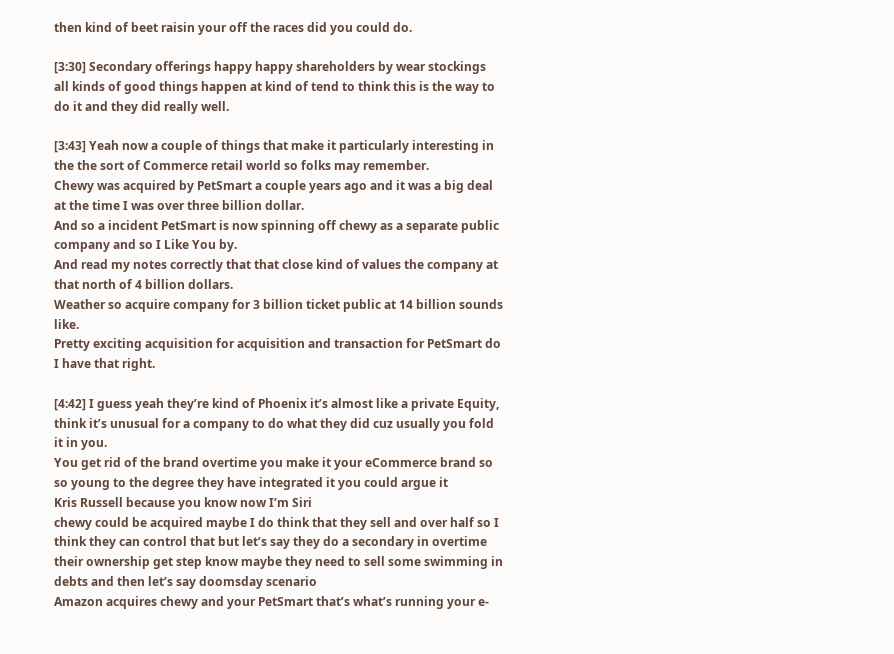then kind of beet raisin your off the races did you could do.

[3:30] Secondary offerings happy happy shareholders by wear stockings
all kinds of good things happen at kind of tend to think this is the way to do it and they did really well.

[3:43] Yeah now a couple of things that make it particularly interesting in the the sort of Commerce retail world so folks may remember.
Chewy was acquired by PetSmart a couple years ago and it was a big deal at the time I was over three billion dollar.
And so a incident PetSmart is now spinning off chewy as a separate public company and so I Like You by.
And read my notes correctly that that close kind of values the company at that north of 4 billion dollars.
Weather so acquire company for 3 billion ticket public at 14 billion sounds like.
Pretty exciting acquisition for acquisition and transaction for PetSmart do I have that right.

[4:42] I guess yeah they’re kind of Phoenix it’s almost like a private Equity, think it’s unusual for a company to do what they did cuz usually you fold it in you.
You get rid of the brand overtime you make it your eCommerce brand so so young to the degree they have integrated it you could argue it
Kris Russell because you know now I’m Siri
chewy could be acquired maybe I do think that they sell and over half so I think they can control that but let’s say they do a secondary in overtime their ownership get step know maybe they need to sell some swimming in debts and then let’s say doomsday scenario
Amazon acquires chewy and your PetSmart that’s what’s running your e-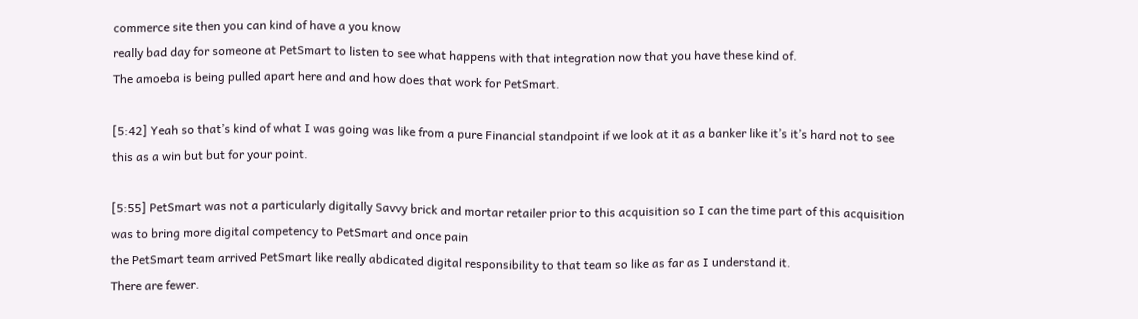commerce site then you can kind of have a you know
really bad day for someone at PetSmart to listen to see what happens with that integration now that you have these kind of.
The amoeba is being pulled apart here and and how does that work for PetSmart.

[5:42] Yeah so that’s kind of what I was going was like from a pure Financial standpoint if we look at it as a banker like it’s it’s hard not to see this as a win but but for your point.

[5:55] PetSmart was not a particularly digitally Savvy brick and mortar retailer prior to this acquisition so I can the time part of this acquisition was to bring more digital competency to PetSmart and once pain
the PetSmart team arrived PetSmart like really abdicated digital responsibility to that team so like as far as I understand it.
There are fewer.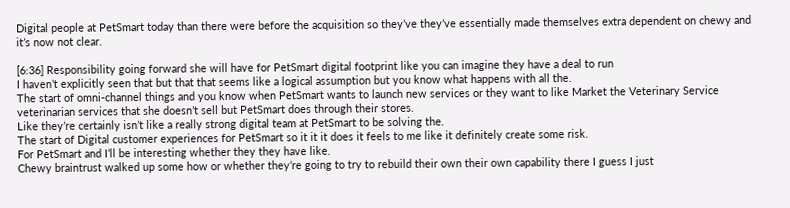Digital people at PetSmart today than there were before the acquisition so they’ve they’ve essentially made themselves extra dependent on chewy and it’s now not clear.

[6:36] Responsibility going forward she will have for PetSmart digital footprint like you can imagine they have a deal to run
I haven’t explicitly seen that but that that seems like a logical assumption but you know what happens with all the.
The start of omni-channel things and you know when PetSmart wants to launch new services or they want to like Market the Veterinary Service veterinarian services that she doesn’t sell but PetSmart does through their stores.
Like they’re certainly isn’t like a really strong digital team at PetSmart to be solving the.
The start of Digital customer experiences for PetSmart so it it it does it feels to me like it definitely create some risk.
For PetSmart and I’ll be interesting whether they they have like.
Chewy braintrust walked up some how or whether they’re going to try to rebuild their own their own capability there I guess I just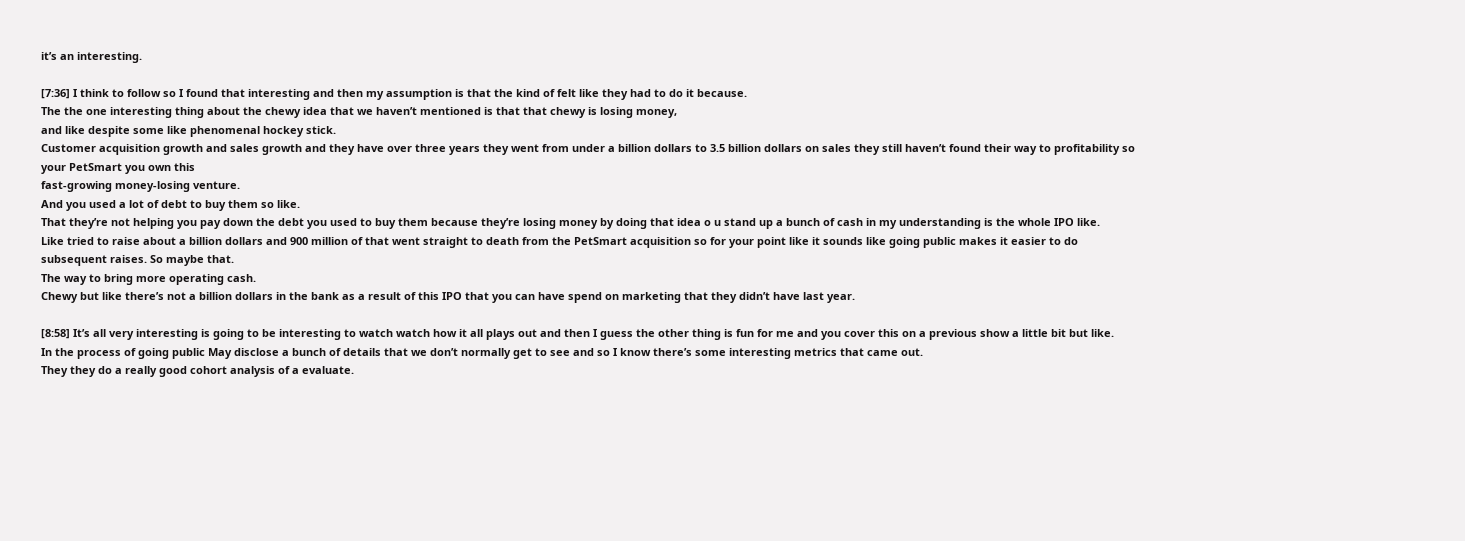it’s an interesting.

[7:36] I think to follow so I found that interesting and then my assumption is that the kind of felt like they had to do it because.
The the one interesting thing about the chewy idea that we haven’t mentioned is that that chewy is losing money,
and like despite some like phenomenal hockey stick.
Customer acquisition growth and sales growth and they have over three years they went from under a billion dollars to 3.5 billion dollars on sales they still haven’t found their way to profitability so your PetSmart you own this
fast-growing money-losing venture.
And you used a lot of debt to buy them so like.
That they’re not helping you pay down the debt you used to buy them because they’re losing money by doing that idea o u stand up a bunch of cash in my understanding is the whole IPO like.
Like tried to raise about a billion dollars and 900 million of that went straight to death from the PetSmart acquisition so for your point like it sounds like going public makes it easier to do subsequent raises. So maybe that.
The way to bring more operating cash.
Chewy but like there’s not a billion dollars in the bank as a result of this IPO that you can have spend on marketing that they didn’t have last year.

[8:58] It’s all very interesting is going to be interesting to watch watch how it all plays out and then I guess the other thing is fun for me and you cover this on a previous show a little bit but like.
In the process of going public May disclose a bunch of details that we don’t normally get to see and so I know there’s some interesting metrics that came out.
They they do a really good cohort analysis of a evaluate.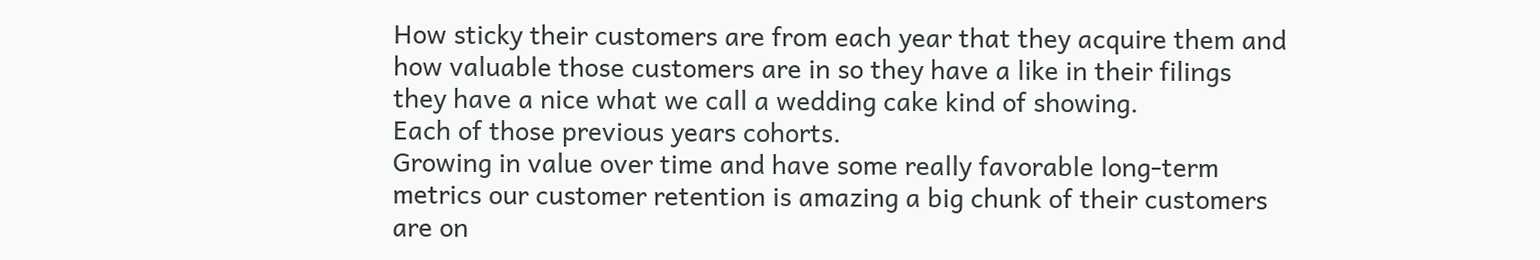How sticky their customers are from each year that they acquire them and how valuable those customers are in so they have a like in their filings they have a nice what we call a wedding cake kind of showing.
Each of those previous years cohorts.
Growing in value over time and have some really favorable long-term metrics our customer retention is amazing a big chunk of their customers are on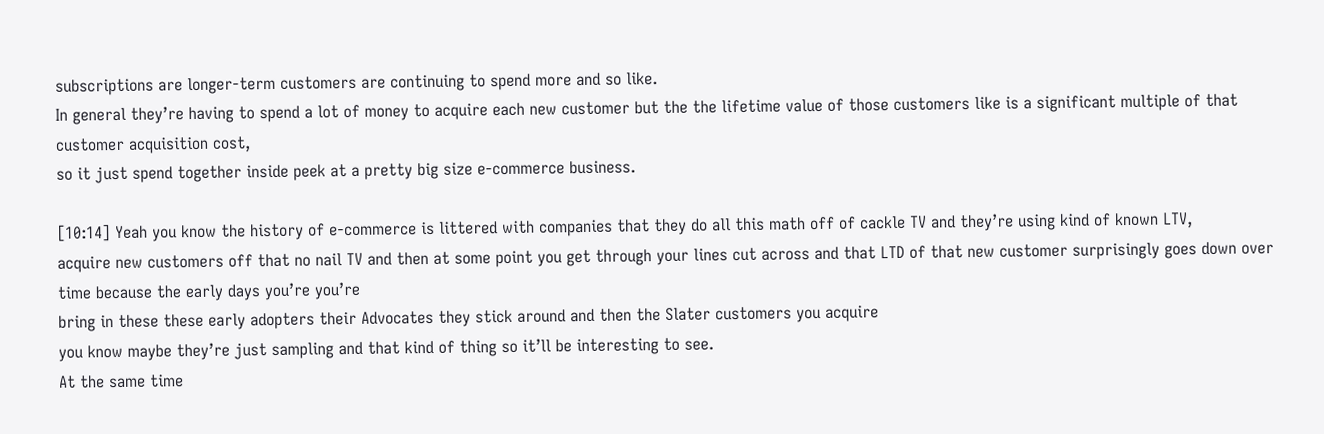subscriptions are longer-term customers are continuing to spend more and so like.
In general they’re having to spend a lot of money to acquire each new customer but the the lifetime value of those customers like is a significant multiple of that customer acquisition cost,
so it just spend together inside peek at a pretty big size e-commerce business.

[10:14] Yeah you know the history of e-commerce is littered with companies that they do all this math off of cackle TV and they’re using kind of known LTV,
acquire new customers off that no nail TV and then at some point you get through your lines cut across and that LTD of that new customer surprisingly goes down over time because the early days you’re you’re
bring in these these early adopters their Advocates they stick around and then the Slater customers you acquire
you know maybe they’re just sampling and that kind of thing so it’ll be interesting to see.
At the same time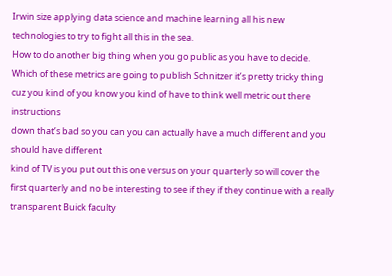Irwin size applying data science and machine learning all his new technologies to try to fight all this in the sea.
How to do another big thing when you go public as you have to decide.
Which of these metrics are going to publish Schnitzer it’s pretty tricky thing cuz you kind of you know you kind of have to think well metric out there instructions
down that’s bad so you can you can actually have a much different and you should have different
kind of TV is you put out this one versus on your quarterly so will cover the first quarterly and no be interesting to see if they if they continue with a really transparent Buick faculty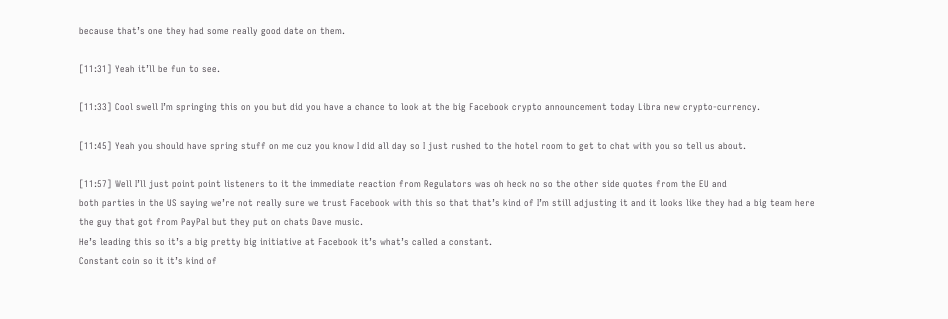because that’s one they had some really good date on them.

[11:31] Yeah it’ll be fun to see.

[11:33] Cool swell I’m springing this on you but did you have a chance to look at the big Facebook crypto announcement today Libra new crypto-currency.

[11:45] Yeah you should have spring stuff on me cuz you know I did all day so I just rushed to the hotel room to get to chat with you so tell us about.

[11:57] Well I’ll just point point listeners to it the immediate reaction from Regulators was oh heck no so the other side quotes from the EU and
both parties in the US saying we’re not really sure we trust Facebook with this so that that’s kind of I’m still adjusting it and it looks like they had a big team here
the guy that got from PayPal but they put on chats Dave music.
He’s leading this so it’s a big pretty big initiative at Facebook it’s what’s called a constant.
Constant coin so it it’s kind of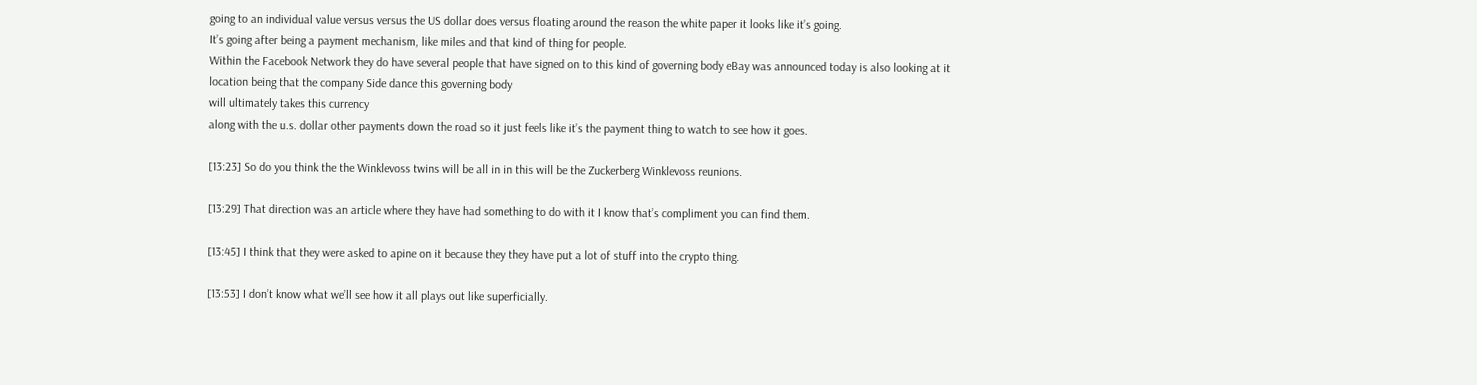going to an individual value versus versus the US dollar does versus floating around the reason the white paper it looks like it’s going.
It’s going after being a payment mechanism, like miles and that kind of thing for people.
Within the Facebook Network they do have several people that have signed on to this kind of governing body eBay was announced today is also looking at it location being that the company Side dance this governing body
will ultimately takes this currency
along with the u.s. dollar other payments down the road so it just feels like it’s the payment thing to watch to see how it goes.

[13:23] So do you think the the Winklevoss twins will be all in in this will be the Zuckerberg Winklevoss reunions.

[13:29] That direction was an article where they have had something to do with it I know that’s compliment you can find them.

[13:45] I think that they were asked to apine on it because they they have put a lot of stuff into the crypto thing.

[13:53] I don’t know what we’ll see how it all plays out like superficially.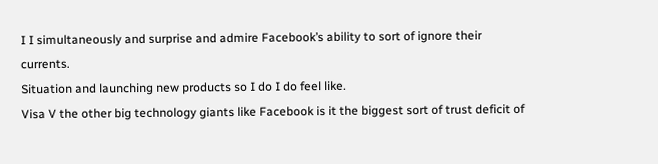I I simultaneously and surprise and admire Facebook’s ability to sort of ignore their currents.
Situation and launching new products so I do I do feel like.
Visa V the other big technology giants like Facebook is it the biggest sort of trust deficit of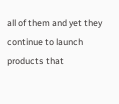all of them and yet they continue to launch products that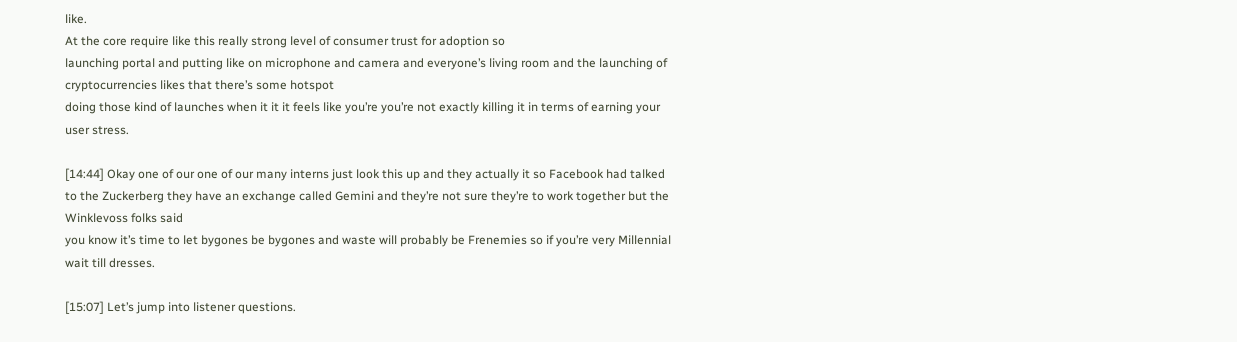like.
At the core require like this really strong level of consumer trust for adoption so
launching portal and putting like on microphone and camera and everyone’s living room and the launching of cryptocurrencies likes that there’s some hotspot
doing those kind of launches when it it it feels like you’re you’re not exactly killing it in terms of earning your user stress.

[14:44] Okay one of our one of our many interns just look this up and they actually it so Facebook had talked to the Zuckerberg they have an exchange called Gemini and they’re not sure they’re to work together but the Winklevoss folks said
you know it’s time to let bygones be bygones and waste will probably be Frenemies so if you’re very Millennial wait till dresses.

[15:07] Let’s jump into listener questions.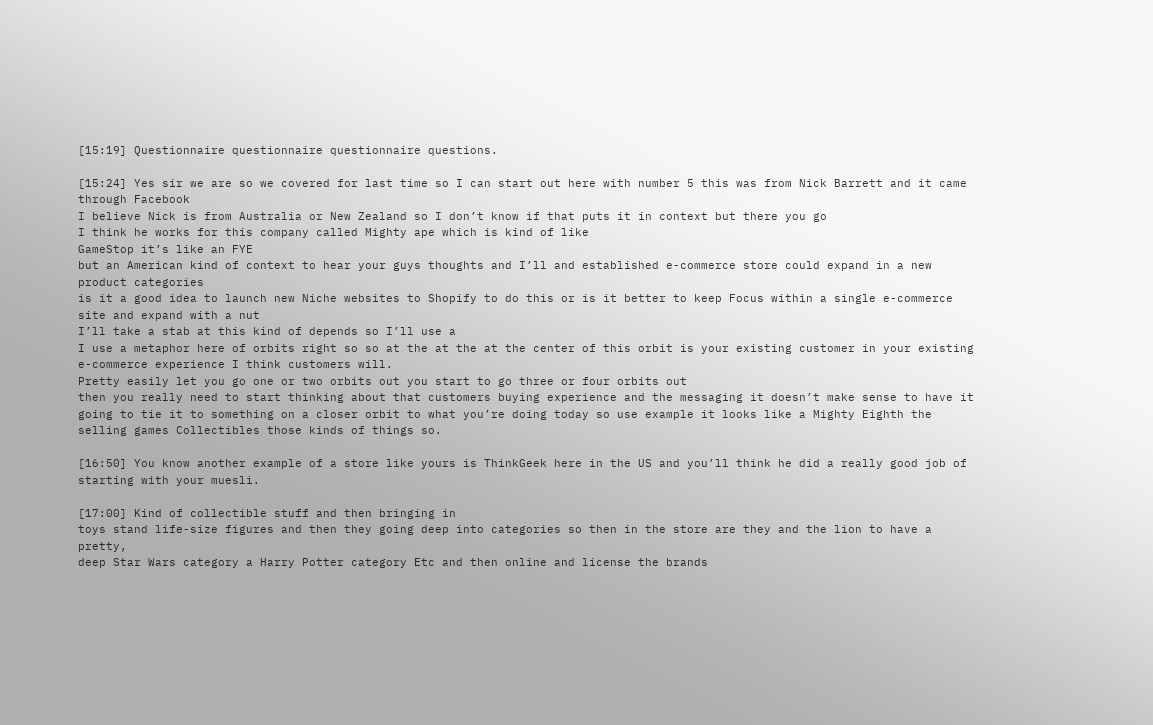[15:19] Questionnaire questionnaire questionnaire questions.

[15:24] Yes sir we are so we covered for last time so I can start out here with number 5 this was from Nick Barrett and it came through Facebook
I believe Nick is from Australia or New Zealand so I don’t know if that puts it in context but there you go
I think he works for this company called Mighty ape which is kind of like
GameStop it’s like an FYE
but an American kind of context to hear your guys thoughts and I’ll and established e-commerce store could expand in a new product categories
is it a good idea to launch new Niche websites to Shopify to do this or is it better to keep Focus within a single e-commerce site and expand with a nut
I’ll take a stab at this kind of depends so I’ll use a
I use a metaphor here of orbits right so so at the at the at the center of this orbit is your existing customer in your existing e-commerce experience I think customers will.
Pretty easily let you go one or two orbits out you start to go three or four orbits out
then you really need to start thinking about that customers buying experience and the messaging it doesn’t make sense to have it
going to tie it to something on a closer orbit to what you’re doing today so use example it looks like a Mighty Eighth the selling games Collectibles those kinds of things so.

[16:50] You know another example of a store like yours is ThinkGeek here in the US and you’ll think he did a really good job of starting with your muesli.

[17:00] Kind of collectible stuff and then bringing in
toys stand life-size figures and then they going deep into categories so then in the store are they and the lion to have a pretty,
deep Star Wars category a Harry Potter category Etc and then online and license the brands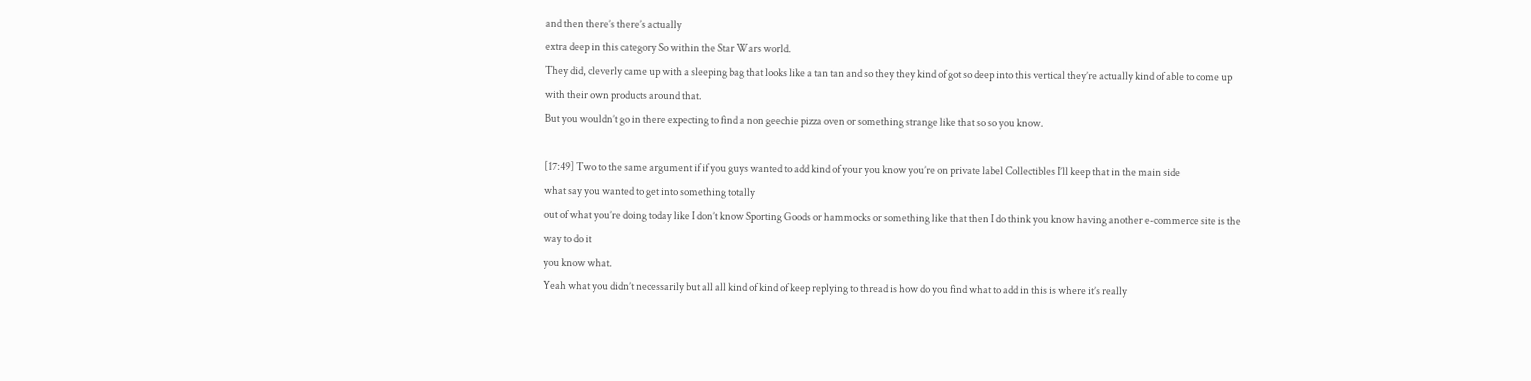and then there’s there’s actually
extra deep in this category So within the Star Wars world.
They did, cleverly came up with a sleeping bag that looks like a tan tan and so they they kind of got so deep into this vertical they’re actually kind of able to come up with their own products around that.
But you wouldn’t go in there expecting to find a non geechie pizza oven or something strange like that so so you know.

[17:49] Two to the same argument if if you guys wanted to add kind of your you know you’re on private label Collectibles I’ll keep that in the main side
what say you wanted to get into something totally
out of what you’re doing today like I don’t know Sporting Goods or hammocks or something like that then I do think you know having another e-commerce site is the way to do it
you know what.
Yeah what you didn’t necessarily but all all kind of kind of keep replying to thread is how do you find what to add in this is where it’s really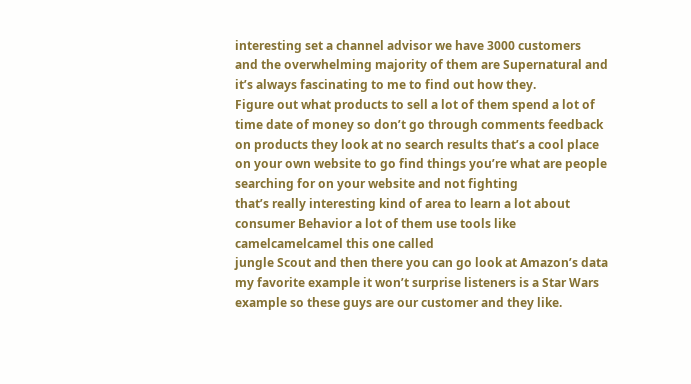interesting set a channel advisor we have 3000 customers
and the overwhelming majority of them are Supernatural and it’s always fascinating to me to find out how they.
Figure out what products to sell a lot of them spend a lot of time date of money so don’t go through comments feedback on products they look at no search results that’s a cool place on your own website to go find things you’re what are people searching for on your website and not fighting
that’s really interesting kind of area to learn a lot about consumer Behavior a lot of them use tools like camelcamelcamel this one called
jungle Scout and then there you can go look at Amazon’s data my favorite example it won’t surprise listeners is a Star Wars example so these guys are our customer and they like.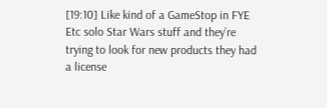[19:10] Like kind of a GameStop in FYE Etc solo Star Wars stuff and they’re trying to look for new products they had a license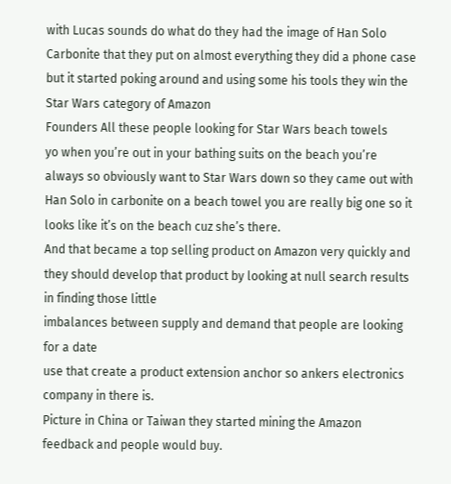with Lucas sounds do what do they had the image of Han Solo Carbonite that they put on almost everything they did a phone case
but it started poking around and using some his tools they win the Star Wars category of Amazon
Founders All these people looking for Star Wars beach towels
yo when you’re out in your bathing suits on the beach you’re always so obviously want to Star Wars down so they came out with Han Solo in carbonite on a beach towel you are really big one so it looks like it’s on the beach cuz she’s there.
And that became a top selling product on Amazon very quickly and they should develop that product by looking at null search results in finding those little
imbalances between supply and demand that people are looking for a date
use that create a product extension anchor so ankers electronics company in there is.
Picture in China or Taiwan they started mining the Amazon feedback and people would buy.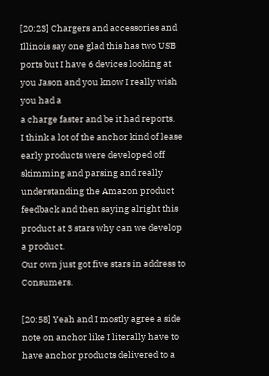[20:23] Chargers and accessories and Illinois say one glad this has two USB ports but I have 6 devices looking at you Jason and you know I really wish you had a
a charge faster and be it had reports.
I think a lot of the anchor kind of lease early products were developed off skimming and parsing and really understanding the Amazon product feedback and then saying alright this product at 3 stars why can we develop a product.
Our own just got five stars in address to Consumers.

[20:58] Yeah and I mostly agree a side note on anchor like I literally have to have anchor products delivered to a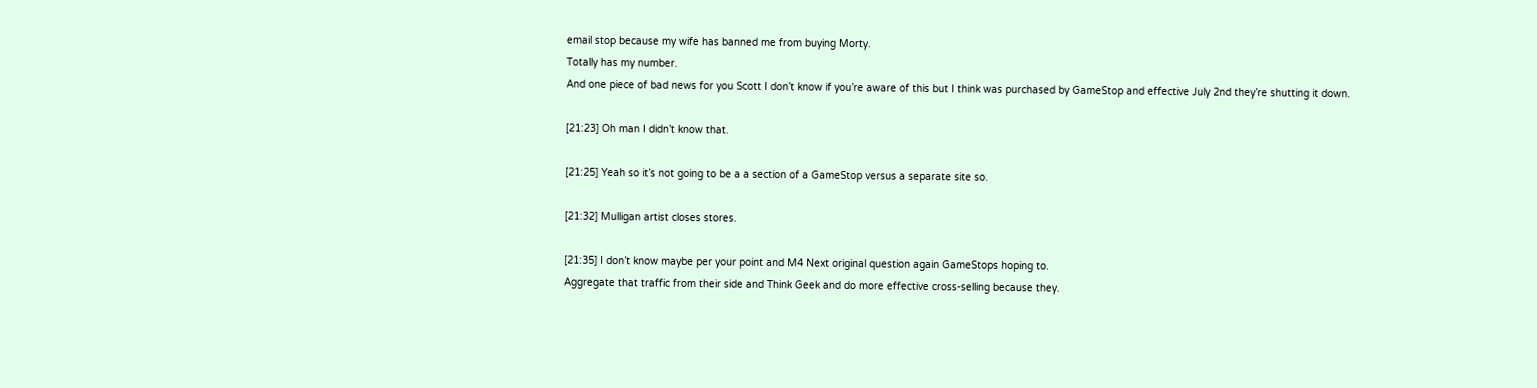email stop because my wife has banned me from buying Morty.
Totally has my number.
And one piece of bad news for you Scott I don’t know if you’re aware of this but I think was purchased by GameStop and effective July 2nd they’re shutting it down.

[21:23] Oh man I didn’t know that.

[21:25] Yeah so it’s not going to be a a section of a GameStop versus a separate site so.

[21:32] Mulligan artist closes stores.

[21:35] I don’t know maybe per your point and M4 Next original question again GameStops hoping to.
Aggregate that traffic from their side and Think Geek and do more effective cross-selling because they.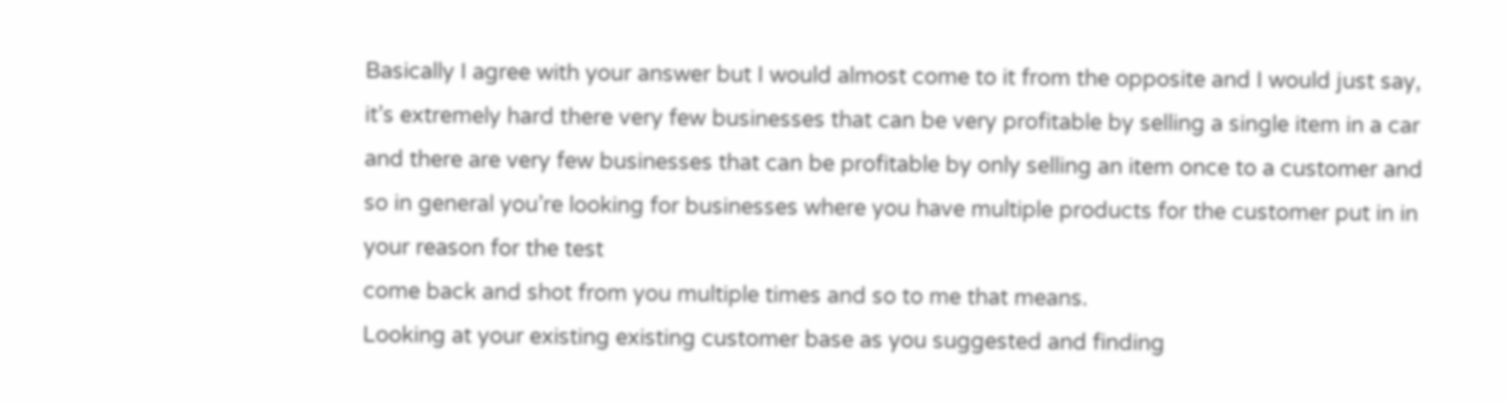Basically I agree with your answer but I would almost come to it from the opposite and I would just say,
it’s extremely hard there very few businesses that can be very profitable by selling a single item in a car
and there are very few businesses that can be profitable by only selling an item once to a customer and so in general you’re looking for businesses where you have multiple products for the customer put in in your reason for the test
come back and shot from you multiple times and so to me that means.
Looking at your existing existing customer base as you suggested and finding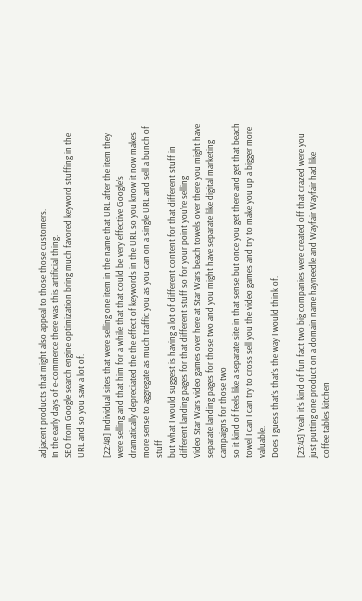adjacent products that might also appeal to those those customers.
In the early days of e-commerce there was this artificial thing.
SEO from Google search engine optimization bring much favored keyword stuffing in the URL and so you saw a lot of.

[22:48] Individual sites that were selling one item in the name that URL after the item they were selling and that him for a while that that could be very effective Google’s
dramatically depreciated the the effect of keywords in the URL so you know it now makes more sense to aggregate as much traffic you as you can on a single URL and sell a bunch of stuff
but what I would suggest is having a lot of different content for that different stuff in different landing pages for that different stuff so for your point you’re selling
Video Star Wars video games over here at Star Wars beach towels over there you might have separate landing pages for those two and you might have separate like digital marketing campaigns for those two
so it kind of feels like a separate site in that sense but once you get there and get that beach towel I can I can try to cross sell you the video games and try to make you up a bigger more valuable.
Does I guess that’s that’s the way I would think of.

[23:43] Yeah it’s kind of fun fact two big companies were created off that crazed were you just putting one product on a domain name hayneedle and Wayfair Wayfair had like
coffee tables kitchen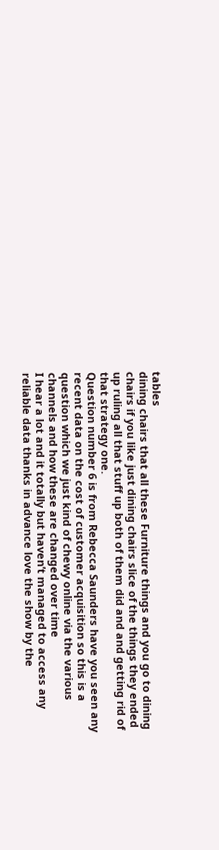tables
dining chairs that all these Furniture things and you go to dining chairs if you like just dining chairs slice of the things they ended up ruling all that stuff up both of them did and and getting rid of that strategy one.
Question number 6 is from Rebecca Saunders have you seen any recent data on the cost of customer acquisition so this is a question which we just kind of chewy online via the various channels and how these are changed over time
I hear a lot and it totally but haven’t managed to access any reliable data thanks in advance love the show by the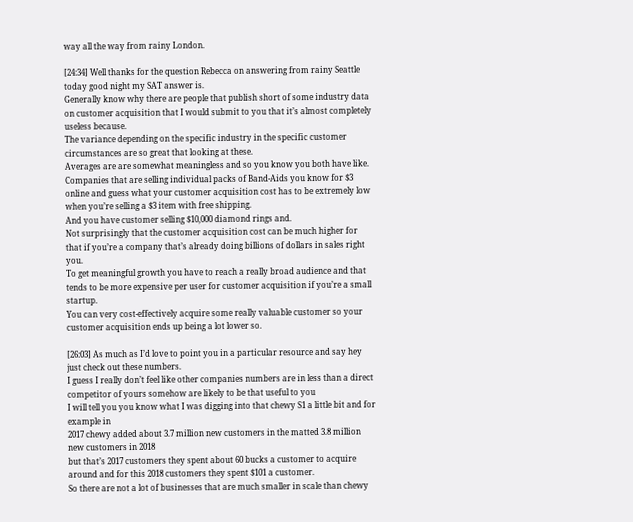way all the way from rainy London.

[24:34] Well thanks for the question Rebecca on answering from rainy Seattle today good night my SAT answer is.
Generally know why there are people that publish short of some industry data on customer acquisition that I would submit to you that it’s almost completely useless because.
The variance depending on the specific industry in the specific customer circumstances are so great that looking at these.
Averages are are somewhat meaningless and so you know you both have like.
Companies that are selling individual packs of Band-Aids you know for $3 online and guess what your customer acquisition cost has to be extremely low when you’re selling a $3 item with free shipping.
And you have customer selling $10,000 diamond rings and.
Not surprisingly that the customer acquisition cost can be much higher for that if you’re a company that’s already doing billions of dollars in sales right you.
To get meaningful growth you have to reach a really broad audience and that tends to be more expensive per user for customer acquisition if you’re a small startup.
You can very cost-effectively acquire some really valuable customer so your customer acquisition ends up being a lot lower so.

[26:03] As much as I’d love to point you in a particular resource and say hey just check out these numbers.
I guess I really don’t feel like other companies numbers are in less than a direct competitor of yours somehow are likely to be that useful to you
I will tell you you know what I was digging into that chewy S1 a little bit and for example in
2017 chewy added about 3.7 million new customers in the matted 3.8 million new customers in 2018
but that’s 2017 customers they spent about 60 bucks a customer to acquire around and for this 2018 customers they spent $101 a customer.
So there are not a lot of businesses that are much smaller in scale than chewy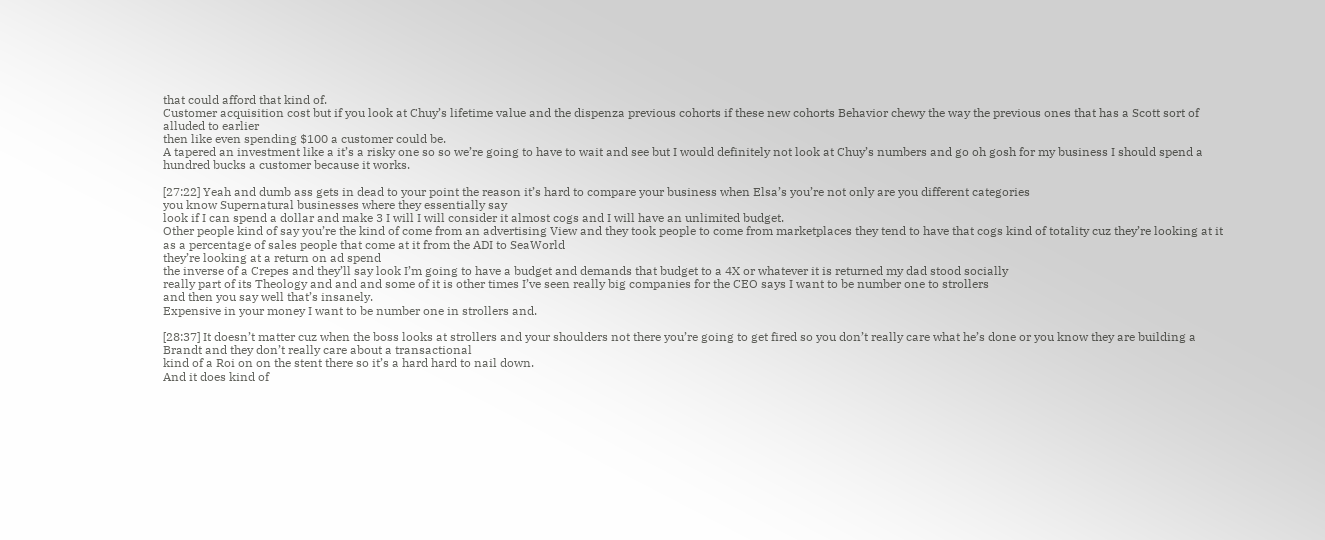that could afford that kind of.
Customer acquisition cost but if you look at Chuy’s lifetime value and the dispenza previous cohorts if these new cohorts Behavior chewy the way the previous ones that has a Scott sort of alluded to earlier
then like even spending $100 a customer could be.
A tapered an investment like a it’s a risky one so so we’re going to have to wait and see but I would definitely not look at Chuy’s numbers and go oh gosh for my business I should spend a hundred bucks a customer because it works.

[27:22] Yeah and dumb ass gets in dead to your point the reason it’s hard to compare your business when Elsa’s you’re not only are you different categories
you know Supernatural businesses where they essentially say
look if I can spend a dollar and make 3 I will I will consider it almost cogs and I will have an unlimited budget.
Other people kind of say you’re the kind of come from an advertising View and they took people to come from marketplaces they tend to have that cogs kind of totality cuz they’re looking at it as a percentage of sales people that come at it from the ADI to SeaWorld
they’re looking at a return on ad spend
the inverse of a Crepes and they’ll say look I’m going to have a budget and demands that budget to a 4X or whatever it is returned my dad stood socially
really part of its Theology and and and some of it is other times I’ve seen really big companies for the CEO says I want to be number one to strollers
and then you say well that’s insanely.
Expensive in your money I want to be number one in strollers and.

[28:37] It doesn’t matter cuz when the boss looks at strollers and your shoulders not there you’re going to get fired so you don’t really care what he’s done or you know they are building a Brandt and they don’t really care about a transactional
kind of a Roi on on the stent there so it’s a hard hard to nail down.
And it does kind of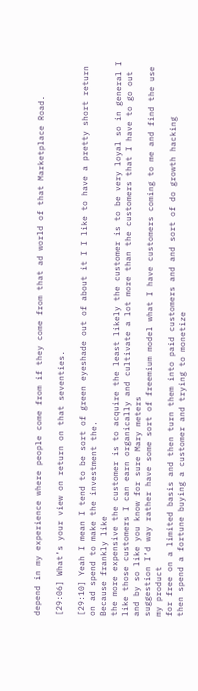depend in my experience where people come from if they come from that ad world of that Marketplace Road.

[29:06] What’s your view on return on that seventies.

[29:10] Yeah I mean I tend to be sort of green eyeshade out of about it I I like to have a pretty short return on ad spend to make the investment the.
Because frankly like
the more expensive the customer is to acquire the least likely the customer is to be very loyal so in general I like those customers I can earn organically and cultivate a lot more than the customers that I have to go out
and by so like you know for sure Mary meters
suggestion I’d way rather have some sort of freemium model what I have customers coming to me and find the use my product
for free on a limited basis and then turn them into paid customers and and sort of do growth hacking
then spend a fortune buying a customer and trying to monetize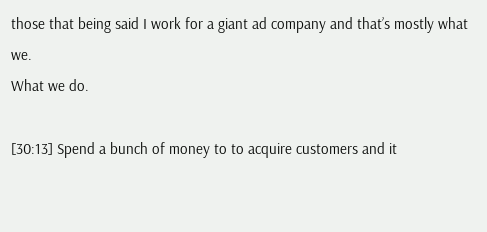those that being said I work for a giant ad company and that’s mostly what we.
What we do.

[30:13] Spend a bunch of money to to acquire customers and it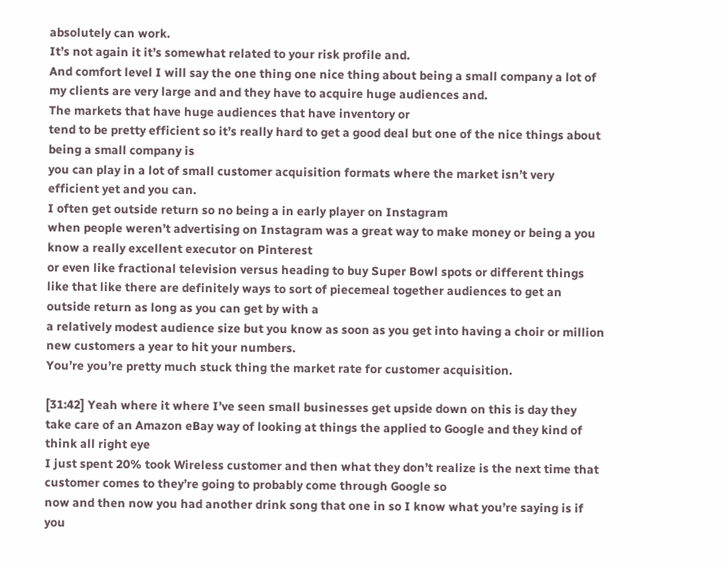absolutely can work.
It’s not again it it’s somewhat related to your risk profile and.
And comfort level I will say the one thing one nice thing about being a small company a lot of my clients are very large and and they have to acquire huge audiences and.
The markets that have huge audiences that have inventory or
tend to be pretty efficient so it’s really hard to get a good deal but one of the nice things about being a small company is
you can play in a lot of small customer acquisition formats where the market isn’t very efficient yet and you can.
I often get outside return so no being a in early player on Instagram
when people weren’t advertising on Instagram was a great way to make money or being a you know a really excellent executor on Pinterest
or even like fractional television versus heading to buy Super Bowl spots or different things like that like there are definitely ways to sort of piecemeal together audiences to get an outside return as long as you can get by with a
a relatively modest audience size but you know as soon as you get into having a choir or million new customers a year to hit your numbers.
You’re you’re pretty much stuck thing the market rate for customer acquisition.

[31:42] Yeah where it where I’ve seen small businesses get upside down on this is day they take care of an Amazon eBay way of looking at things the applied to Google and they kind of think all right eye
I just spent 20% took Wireless customer and then what they don’t realize is the next time that customer comes to they’re going to probably come through Google so
now and then now you had another drink song that one in so I know what you’re saying is if you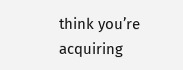think you’re acquiring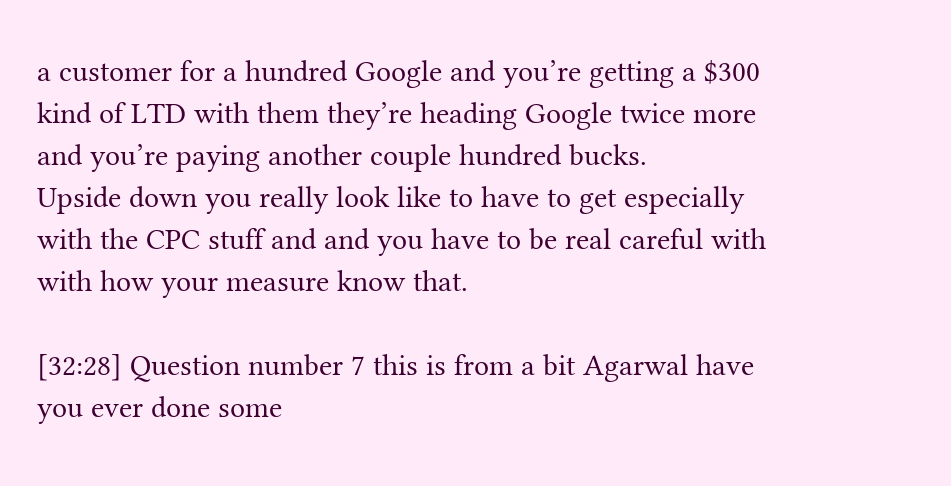a customer for a hundred Google and you’re getting a $300 kind of LTD with them they’re heading Google twice more and you’re paying another couple hundred bucks.
Upside down you really look like to have to get especially with the CPC stuff and and you have to be real careful with with how your measure know that.

[32:28] Question number 7 this is from a bit Agarwal have you ever done some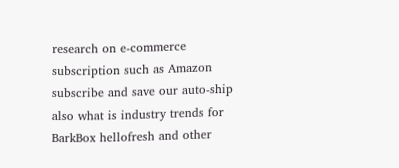research on e-commerce subscription such as Amazon subscribe and save our auto-ship also what is industry trends for BarkBox hellofresh and other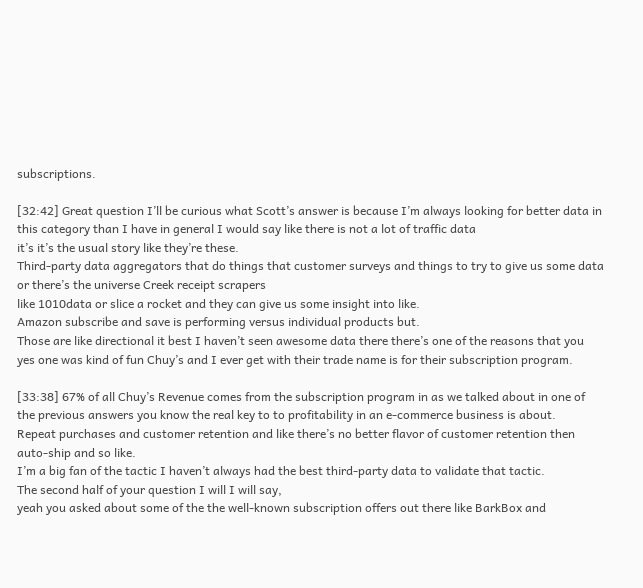subscriptions.

[32:42] Great question I’ll be curious what Scott’s answer is because I’m always looking for better data in this category than I have in general I would say like there is not a lot of traffic data
it’s it’s the usual story like they’re these.
Third-party data aggregators that do things that customer surveys and things to try to give us some data or there’s the universe Creek receipt scrapers
like 1010data or slice a rocket and they can give us some insight into like.
Amazon subscribe and save is performing versus individual products but.
Those are like directional it best I haven’t seen awesome data there there’s one of the reasons that you yes one was kind of fun Chuy’s and I ever get with their trade name is for their subscription program.

[33:38] 67% of all Chuy’s Revenue comes from the subscription program in as we talked about in one of the previous answers you know the real key to to profitability in an e-commerce business is about.
Repeat purchases and customer retention and like there’s no better flavor of customer retention then auto-ship and so like.
I’m a big fan of the tactic I haven’t always had the best third-party data to validate that tactic.
The second half of your question I will I will say,
yeah you asked about some of the the well-known subscription offers out there like BarkBox and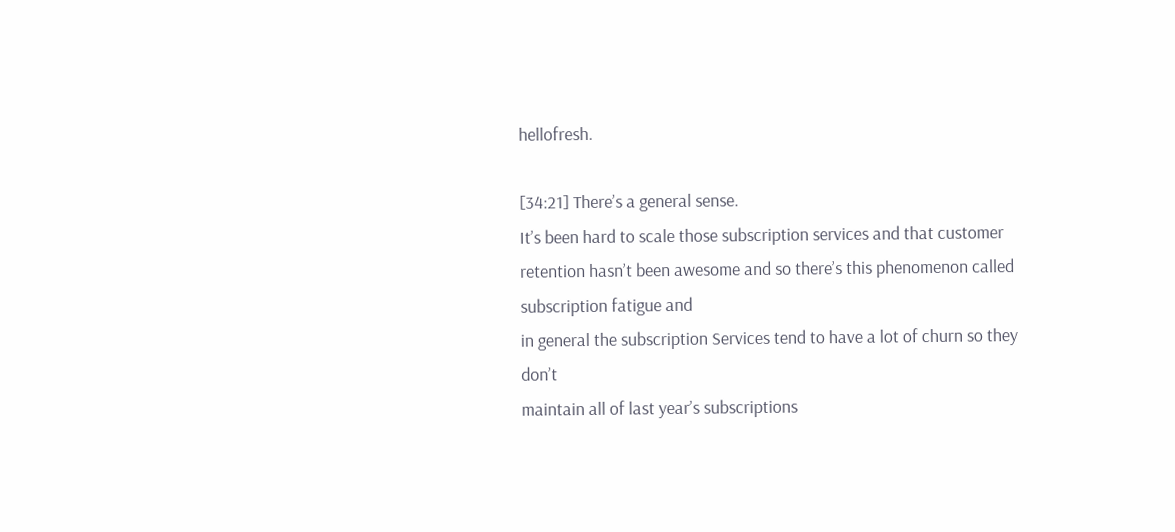hellofresh.

[34:21] There’s a general sense.
It’s been hard to scale those subscription services and that customer retention hasn’t been awesome and so there’s this phenomenon called subscription fatigue and
in general the subscription Services tend to have a lot of churn so they don’t
maintain all of last year’s subscriptions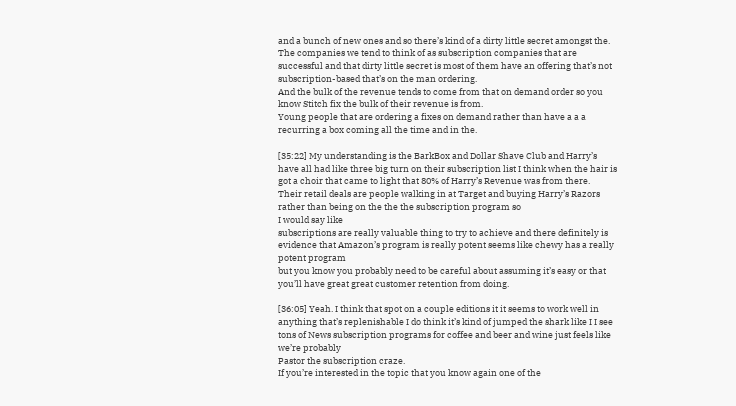and a bunch of new ones and so there’s kind of a dirty little secret amongst the.
The companies we tend to think of as subscription companies that are successful and that dirty little secret is most of them have an offering that’s not subscription-based that’s on the man ordering.
And the bulk of the revenue tends to come from that on demand order so you know Stitch fix the bulk of their revenue is from.
Young people that are ordering a fixes on demand rather than have a a a recurring a box coming all the time and in the.

[35:22] My understanding is the BarkBox and Dollar Shave Club and Harry’s have all had like three big turn on their subscription list I think when the hair is got a choir that came to light that 80% of Harry’s Revenue was from there.
Their retail deals are people walking in at Target and buying Harry’s Razors rather than being on the the the subscription program so
I would say like
subscriptions are really valuable thing to try to achieve and there definitely is evidence that Amazon’s program is really potent seems like chewy has a really potent program
but you know you probably need to be careful about assuming it’s easy or that you’ll have great great customer retention from doing.

[36:05] Yeah. I think that spot on a couple editions it it seems to work well in anything that’s replenishable I do think it’s kind of jumped the shark like I I see
tons of News subscription programs for coffee and beer and wine just feels like we’re probably
Pastor the subscription craze.
If you’re interested in the topic that you know again one of the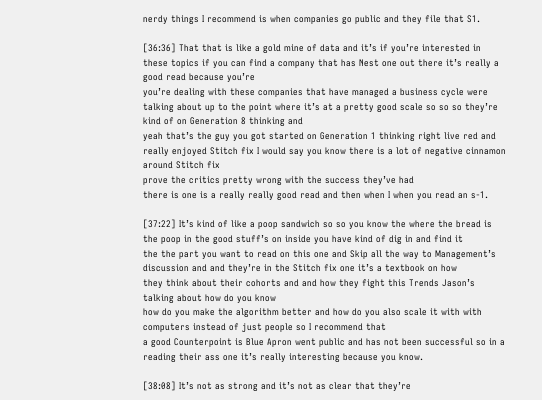nerdy things I recommend is when companies go public and they file that S1.

[36:36] That that is like a gold mine of data and it’s if you’re interested in these topics if you can find a company that has Nest one out there it’s really a good read because you’re
you’re dealing with these companies that have managed a business cycle were talking about up to the point where it’s at a pretty good scale so so so they’re kind of on Generation 8 thinking and
yeah that’s the guy you got started on Generation 1 thinking right live red and really enjoyed Stitch fix I would say you know there is a lot of negative cinnamon around Stitch fix
prove the critics pretty wrong with the success they’ve had
there is one is a really really good read and then when I when you read an s-1.

[37:22] It’s kind of like a poop sandwich so so you know the where the bread is the poop in the good stuff’s on inside you have kind of dig in and find it
the the part you want to read on this one and Skip all the way to Management’s discussion and and they’re in the Stitch fix one it’s a textbook on how
they think about their cohorts and and how they fight this Trends Jason’s talking about how do you know
how do you make the algorithm better and how do you also scale it with with computers instead of just people so I recommend that
a good Counterpoint is Blue Apron went public and has not been successful so in a reading their ass one it’s really interesting because you know.

[38:08] It’s not as strong and it’s not as clear that they’re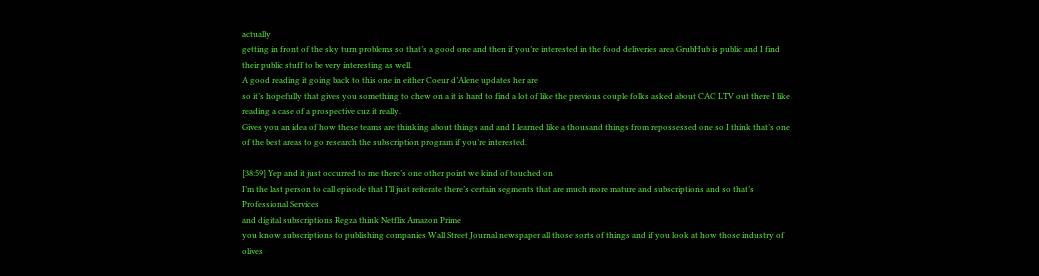actually
getting in front of the sky turn problems so that’s a good one and then if you’re interested in the food deliveries area GrubHub is public and I find their public stuff to be very interesting as well.
A good reading it going back to this one in either Coeur d’Alene updates her are
so it’s hopefully that gives you something to chew on a it is hard to find a lot of like the previous couple folks asked about CAC LTV out there I like reading a case of a prospective cuz it really.
Gives you an idea of how these teams are thinking about things and and I learned like a thousand things from repossessed one so I think that’s one of the best areas to go research the subscription program if you’re interested.

[38:59] Yep and it just occurred to me there’s one other point we kind of touched on
I’m the last person to call episode that I’ll just reiterate there’s certain segments that are much more mature and subscriptions and so that’s Professional Services
and digital subscriptions Regza think Netflix Amazon Prime
you know subscriptions to publishing companies Wall Street Journal newspaper all those sorts of things and if you look at how those industry of olives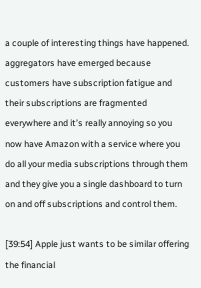a couple of interesting things have happened.
aggregators have emerged because customers have subscription fatigue and their subscriptions are fragmented everywhere and it’s really annoying so you now have Amazon with a service where you do all your media subscriptions through them and they give you a single dashboard to turn on and off subscriptions and control them.

[39:54] Apple just wants to be similar offering
the financial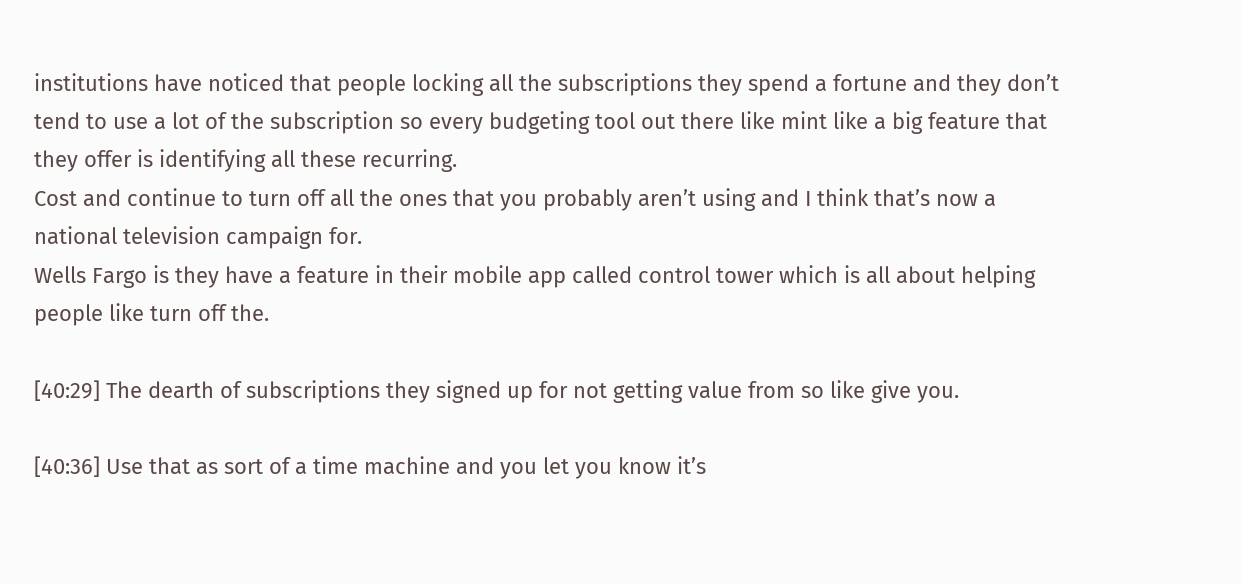institutions have noticed that people locking all the subscriptions they spend a fortune and they don’t tend to use a lot of the subscription so every budgeting tool out there like mint like a big feature that they offer is identifying all these recurring.
Cost and continue to turn off all the ones that you probably aren’t using and I think that’s now a national television campaign for.
Wells Fargo is they have a feature in their mobile app called control tower which is all about helping people like turn off the.

[40:29] The dearth of subscriptions they signed up for not getting value from so like give you.

[40:36] Use that as sort of a time machine and you let you know it’s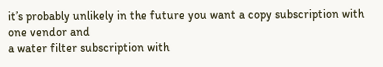it’s probably unlikely in the future you want a copy subscription with one vendor and
a water filter subscription with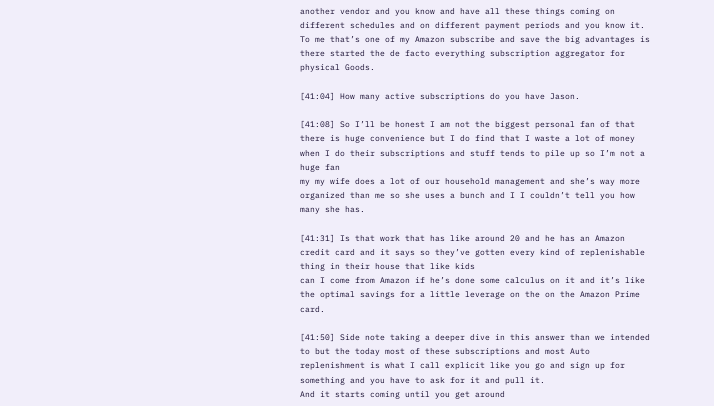another vendor and you know and have all these things coming on different schedules and on different payment periods and you know it.
To me that’s one of my Amazon subscribe and save the big advantages is there started the de facto everything subscription aggregator for physical Goods.

[41:04] How many active subscriptions do you have Jason.

[41:08] So I’ll be honest I am not the biggest personal fan of that there is huge convenience but I do find that I waste a lot of money when I do their subscriptions and stuff tends to pile up so I’m not a huge fan
my my wife does a lot of our household management and she’s way more organized than me so she uses a bunch and I I couldn’t tell you how many she has.

[41:31] Is that work that has like around 20 and he has an Amazon credit card and it says so they’ve gotten every kind of replenishable thing in their house that like kids
can I come from Amazon if he’s done some calculus on it and it’s like the optimal savings for a little leverage on the on the Amazon Prime card.

[41:50] Side note taking a deeper dive in this answer than we intended to but the today most of these subscriptions and most Auto replenishment is what I call explicit like you go and sign up for something and you have to ask for it and pull it.
And it starts coming until you get around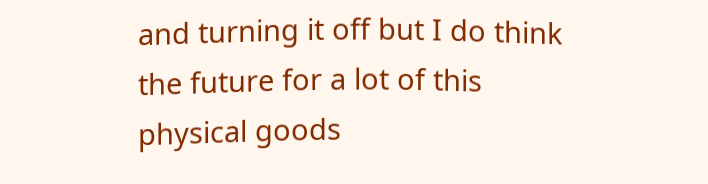and turning it off but I do think the future for a lot of this
physical goods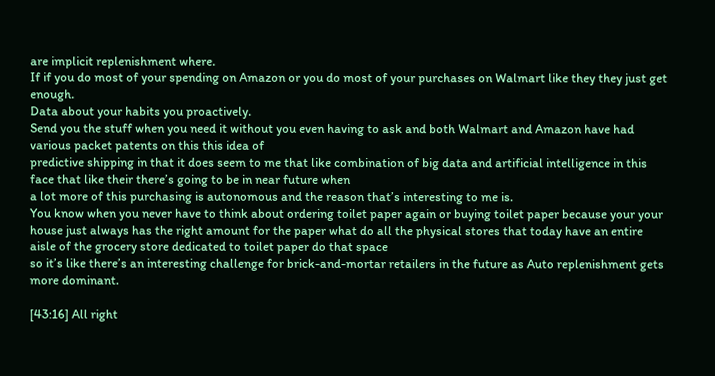are implicit replenishment where.
If if you do most of your spending on Amazon or you do most of your purchases on Walmart like they they just get enough.
Data about your habits you proactively.
Send you the stuff when you need it without you even having to ask and both Walmart and Amazon have had various packet patents on this this idea of
predictive shipping in that it does seem to me that like combination of big data and artificial intelligence in this face that like their there’s going to be in near future when
a lot more of this purchasing is autonomous and the reason that’s interesting to me is.
You know when you never have to think about ordering toilet paper again or buying toilet paper because your your house just always has the right amount for the paper what do all the physical stores that today have an entire aisle of the grocery store dedicated to toilet paper do that space
so it’s like there’s an interesting challenge for brick-and-mortar retailers in the future as Auto replenishment gets more dominant.

[43:16] All right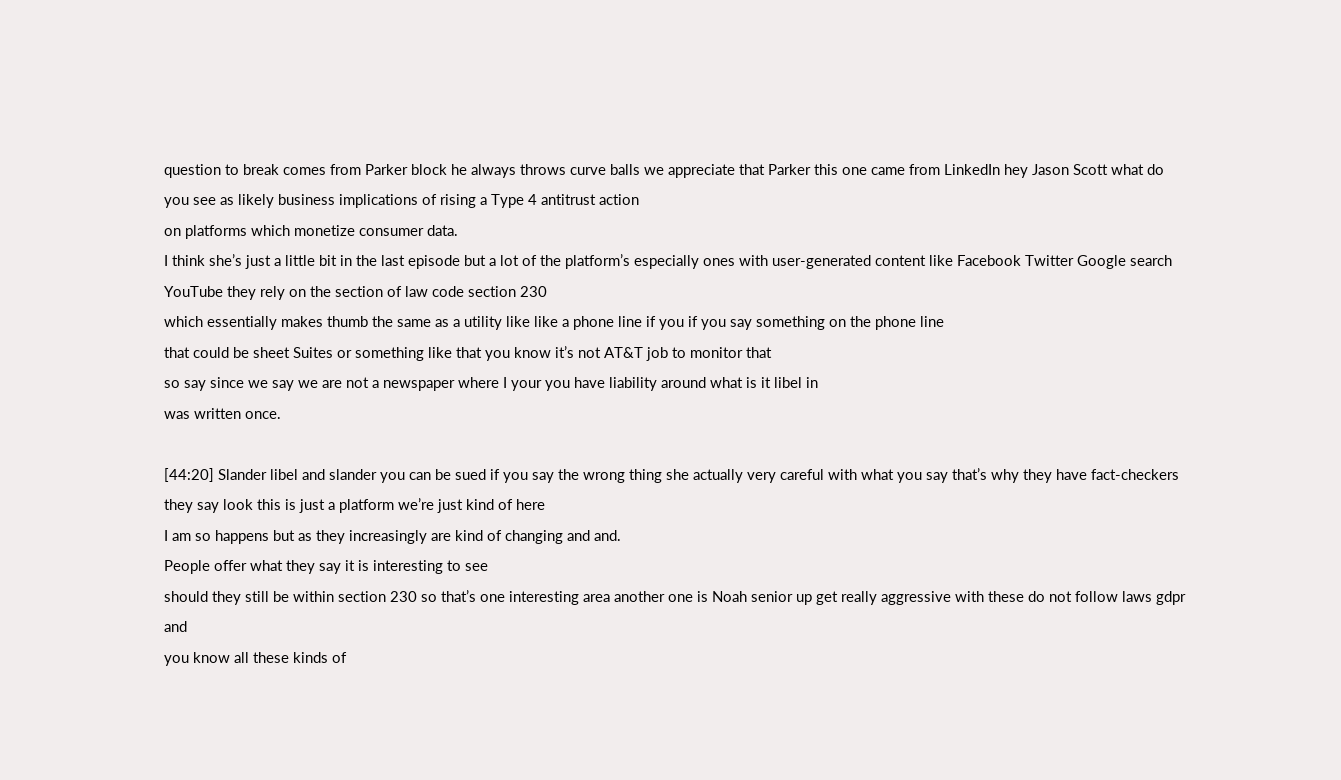question to break comes from Parker block he always throws curve balls we appreciate that Parker this one came from LinkedIn hey Jason Scott what do you see as likely business implications of rising a Type 4 antitrust action
on platforms which monetize consumer data.
I think she’s just a little bit in the last episode but a lot of the platform’s especially ones with user-generated content like Facebook Twitter Google search YouTube they rely on the section of law code section 230
which essentially makes thumb the same as a utility like like a phone line if you if you say something on the phone line
that could be sheet Suites or something like that you know it’s not AT&T job to monitor that
so say since we say we are not a newspaper where I your you have liability around what is it libel in
was written once.

[44:20] Slander libel and slander you can be sued if you say the wrong thing she actually very careful with what you say that’s why they have fact-checkers they say look this is just a platform we’re just kind of here
I am so happens but as they increasingly are kind of changing and and.
People offer what they say it is interesting to see
should they still be within section 230 so that’s one interesting area another one is Noah senior up get really aggressive with these do not follow laws gdpr and
you know all these kinds of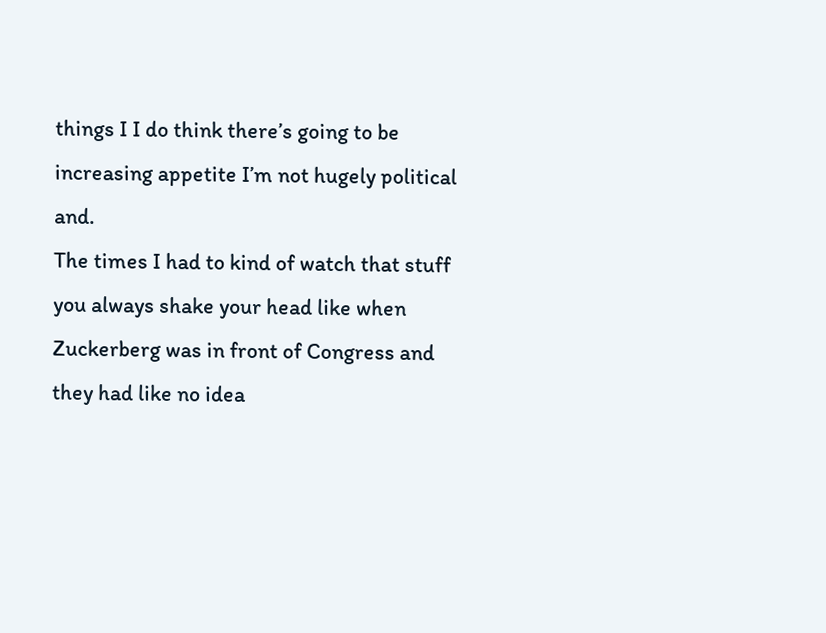things I I do think there’s going to be increasing appetite I’m not hugely political and.
The times I had to kind of watch that stuff you always shake your head like when Zuckerberg was in front of Congress and they had like no idea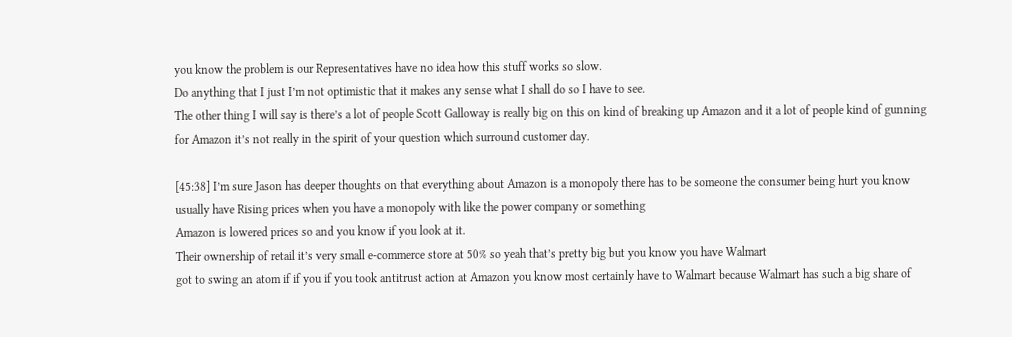you know the problem is our Representatives have no idea how this stuff works so slow.
Do anything that I just I’m not optimistic that it makes any sense what I shall do so I have to see.
The other thing I will say is there’s a lot of people Scott Galloway is really big on this on kind of breaking up Amazon and it a lot of people kind of gunning for Amazon it’s not really in the spirit of your question which surround customer day.

[45:38] I’m sure Jason has deeper thoughts on that everything about Amazon is a monopoly there has to be someone the consumer being hurt you know usually have Rising prices when you have a monopoly with like the power company or something
Amazon is lowered prices so and you know if you look at it.
Their ownership of retail it’s very small e-commerce store at 50% so yeah that’s pretty big but you know you have Walmart
got to swing an atom if if you if you took antitrust action at Amazon you know most certainly have to Walmart because Walmart has such a big share of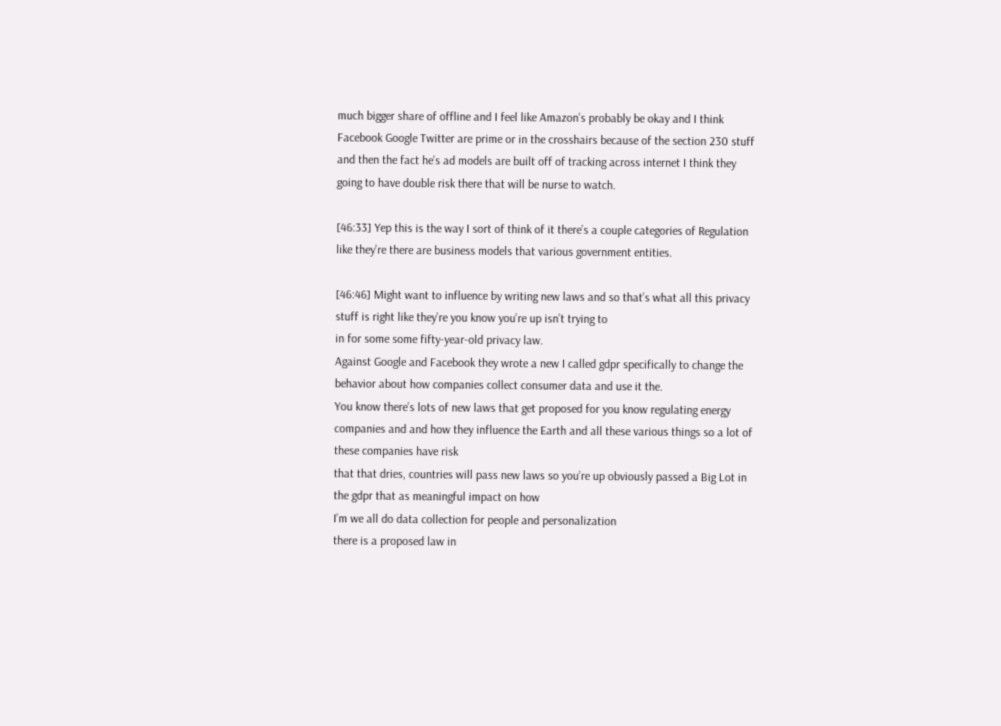much bigger share of offline and I feel like Amazon’s probably be okay and I think
Facebook Google Twitter are prime or in the crosshairs because of the section 230 stuff and then the fact he’s ad models are built off of tracking across internet I think they going to have double risk there that will be nurse to watch.

[46:33] Yep this is the way I sort of think of it there’s a couple categories of Regulation like they’re there are business models that various government entities.

[46:46] Might want to influence by writing new laws and so that’s what all this privacy stuff is right like they’re you know you’re up isn’t trying to
in for some some fifty-year-old privacy law.
Against Google and Facebook they wrote a new I called gdpr specifically to change the behavior about how companies collect consumer data and use it the.
You know there’s lots of new laws that get proposed for you know regulating energy companies and and how they influence the Earth and all these various things so a lot of these companies have risk
that that dries, countries will pass new laws so you’re up obviously passed a Big Lot in the gdpr that as meaningful impact on how
I’m we all do data collection for people and personalization
there is a proposed law in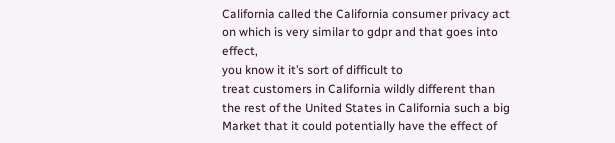California called the California consumer privacy act on which is very similar to gdpr and that goes into effect,
you know it it’s sort of difficult to
treat customers in California wildly different than the rest of the United States in California such a big Market that it could potentially have the effect of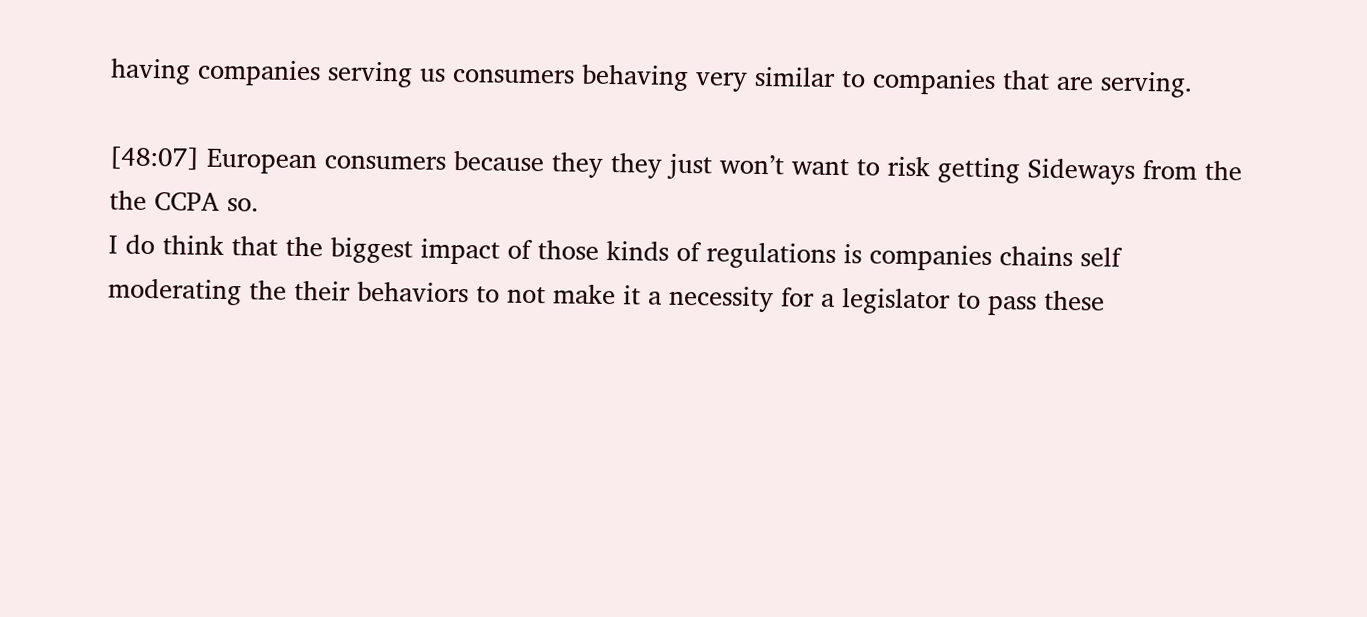having companies serving us consumers behaving very similar to companies that are serving.

[48:07] European consumers because they they just won’t want to risk getting Sideways from the the CCPA so.
I do think that the biggest impact of those kinds of regulations is companies chains self moderating the their behaviors to not make it a necessity for a legislator to pass these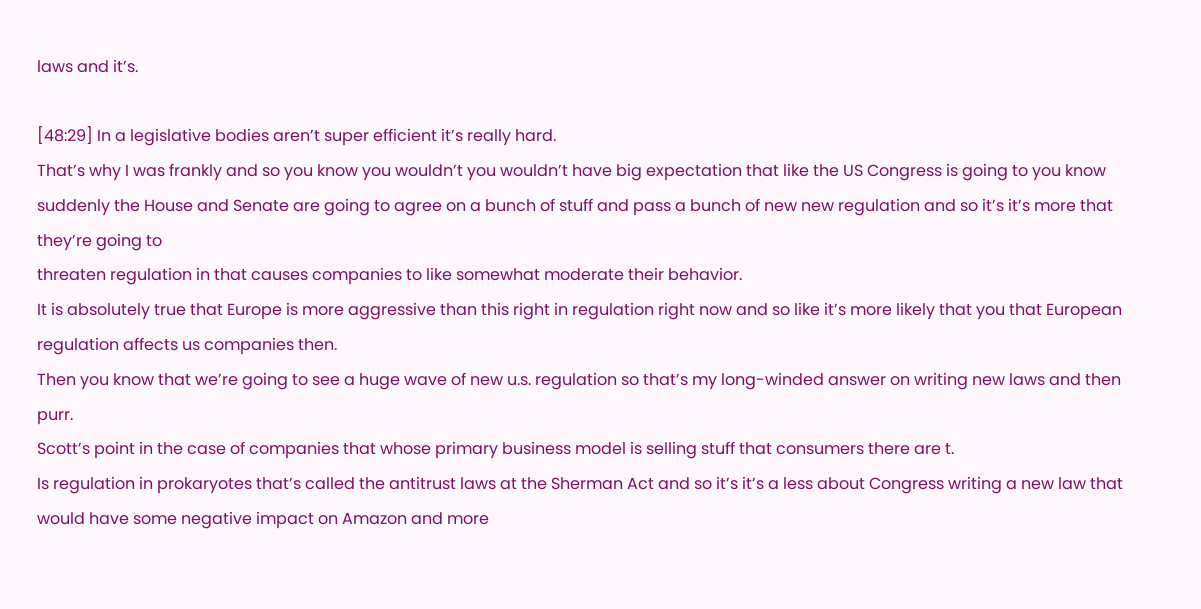laws and it’s.

[48:29] In a legislative bodies aren’t super efficient it’s really hard.
That’s why I was frankly and so you know you wouldn’t you wouldn’t have big expectation that like the US Congress is going to you know suddenly the House and Senate are going to agree on a bunch of stuff and pass a bunch of new new regulation and so it’s it’s more that they’re going to
threaten regulation in that causes companies to like somewhat moderate their behavior.
It is absolutely true that Europe is more aggressive than this right in regulation right now and so like it’s more likely that you that European regulation affects us companies then.
Then you know that we’re going to see a huge wave of new u.s. regulation so that’s my long-winded answer on writing new laws and then purr.
Scott’s point in the case of companies that whose primary business model is selling stuff that consumers there are t.
Is regulation in prokaryotes that’s called the antitrust laws at the Sherman Act and so it’s it’s a less about Congress writing a new law that would have some negative impact on Amazon and more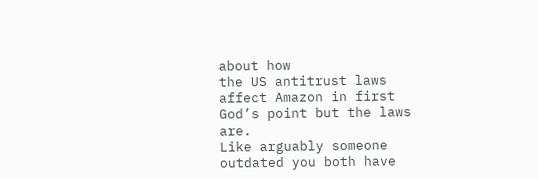about how
the US antitrust laws affect Amazon in first God’s point but the laws are.
Like arguably someone outdated you both have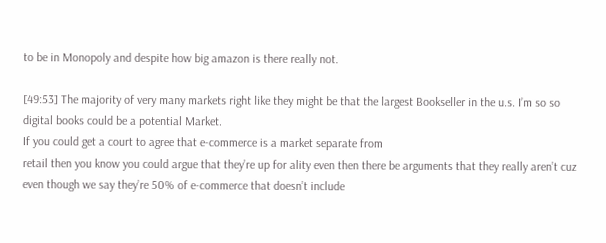to be in Monopoly and despite how big amazon is there really not.

[49:53] The majority of very many markets right like they might be that the largest Bookseller in the u.s. I’m so so digital books could be a potential Market.
If you could get a court to agree that e-commerce is a market separate from
retail then you know you could argue that they’re up for ality even then there be arguments that they really aren’t cuz even though we say they’re 50% of e-commerce that doesn’t include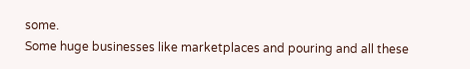some.
Some huge businesses like marketplaces and pouring and all these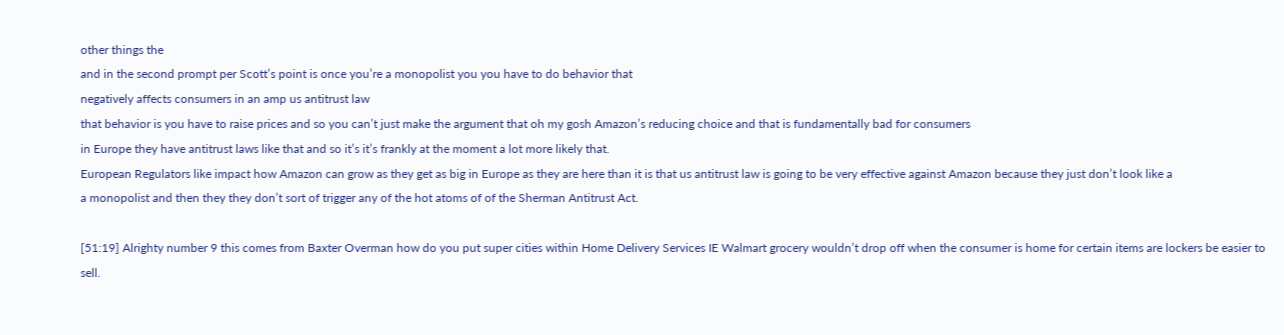other things the
and in the second prompt per Scott’s point is once you’re a monopolist you you have to do behavior that
negatively affects consumers in an amp us antitrust law
that behavior is you have to raise prices and so you can’t just make the argument that oh my gosh Amazon’s reducing choice and that is fundamentally bad for consumers
in Europe they have antitrust laws like that and so it’s it’s frankly at the moment a lot more likely that.
European Regulators like impact how Amazon can grow as they get as big in Europe as they are here than it is that us antitrust law is going to be very effective against Amazon because they just don’t look like a
a monopolist and then they they don’t sort of trigger any of the hot atoms of of the Sherman Antitrust Act.

[51:19] Alrighty number 9 this comes from Baxter Overman how do you put super cities within Home Delivery Services IE Walmart grocery wouldn’t drop off when the consumer is home for certain items are lockers be easier to sell.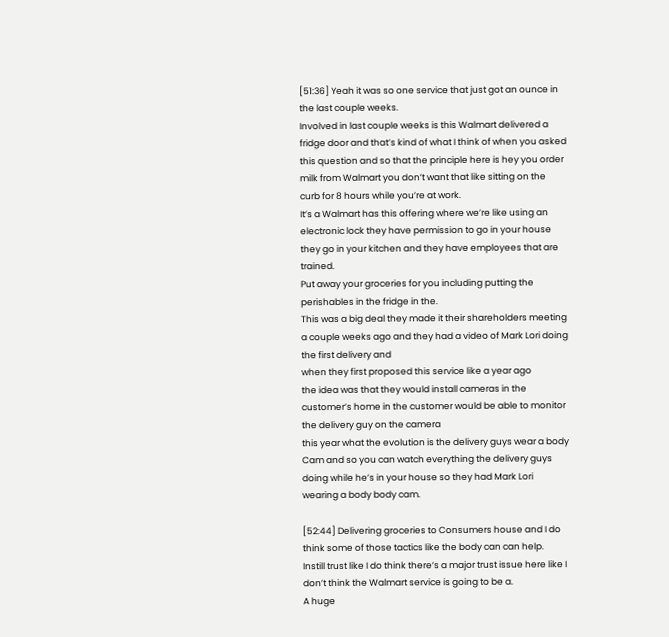[51:36] Yeah it was so one service that just got an ounce in the last couple weeks.
Involved in last couple weeks is this Walmart delivered a fridge door and that’s kind of what I think of when you asked this question and so that the principle here is hey you order milk from Walmart you don’t want that like sitting on the curb for 8 hours while you’re at work.
It’s a Walmart has this offering where we’re like using an electronic lock they have permission to go in your house they go in your kitchen and they have employees that are trained.
Put away your groceries for you including putting the perishables in the fridge in the.
This was a big deal they made it their shareholders meeting a couple weeks ago and they had a video of Mark Lori doing the first delivery and
when they first proposed this service like a year ago
the idea was that they would install cameras in the customer’s home in the customer would be able to monitor the delivery guy on the camera
this year what the evolution is the delivery guys wear a body Cam and so you can watch everything the delivery guys doing while he’s in your house so they had Mark Lori wearing a body body cam.

[52:44] Delivering groceries to Consumers house and I do think some of those tactics like the body can can help.
Instill trust like I do think there’s a major trust issue here like I don’t think the Walmart service is going to be a.
A huge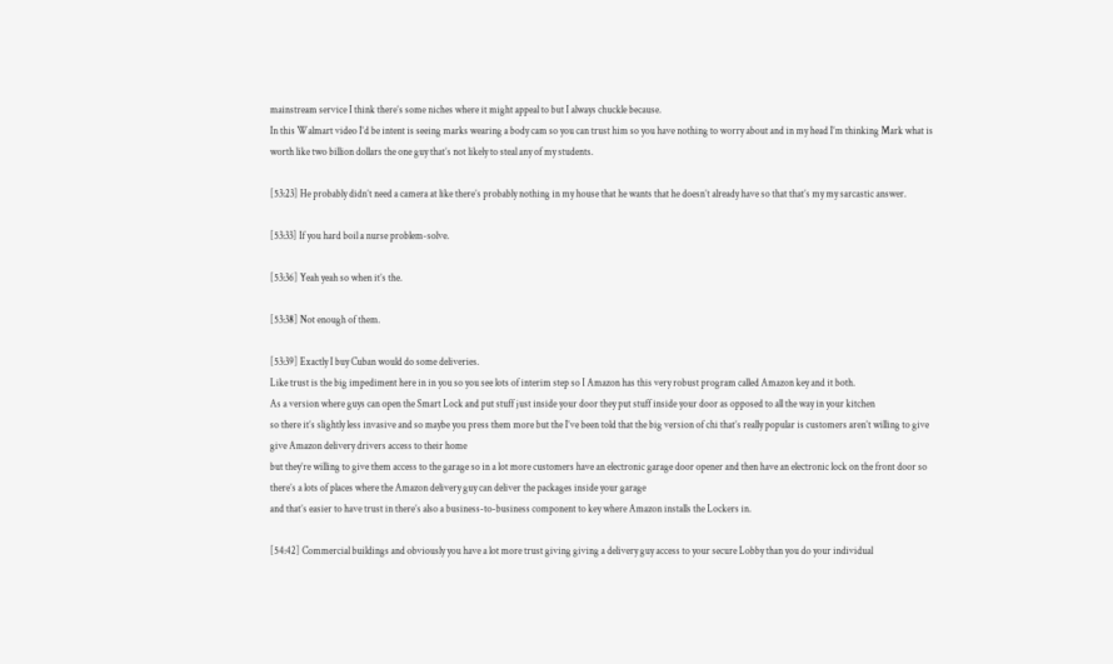mainstream service I think there’s some niches where it might appeal to but I always chuckle because.
In this Walmart video I’d be intent is seeing marks wearing a body cam so you can trust him so you have nothing to worry about and in my head I’m thinking Mark what is worth like two billion dollars the one guy that’s not likely to steal any of my students.

[53:23] He probably didn’t need a camera at like there’s probably nothing in my house that he wants that he doesn’t already have so that that’s my my sarcastic answer.

[53:33] If you hard boil a nurse problem-solve.

[53:36] Yeah yeah so when it’s the.

[53:38] Not enough of them.

[53:39] Exactly I buy Cuban would do some deliveries.
Like trust is the big impediment here in in you so you see lots of interim step so I Amazon has this very robust program called Amazon key and it both.
As a version where guys can open the Smart Lock and put stuff just inside your door they put stuff inside your door as opposed to all the way in your kitchen
so there it’s slightly less invasive and so maybe you press them more but the I’ve been told that the big version of chi that’s really popular is customers aren’t willing to give
give Amazon delivery drivers access to their home
but they’re willing to give them access to the garage so in a lot more customers have an electronic garage door opener and then have an electronic lock on the front door so there’s a lots of places where the Amazon delivery guy can deliver the packages inside your garage
and that’s easier to have trust in there’s also a business-to-business component to key where Amazon installs the Lockers in.

[54:42] Commercial buildings and obviously you have a lot more trust giving giving a delivery guy access to your secure Lobby than you do your individual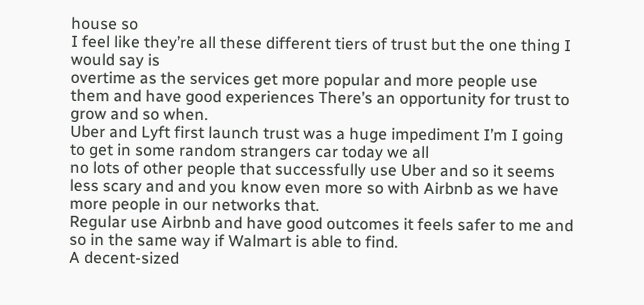house so
I feel like they’re all these different tiers of trust but the one thing I would say is
overtime as the services get more popular and more people use them and have good experiences There’s an opportunity for trust to grow and so when.
Uber and Lyft first launch trust was a huge impediment I’m I going to get in some random strangers car today we all
no lots of other people that successfully use Uber and so it seems less scary and and you know even more so with Airbnb as we have more people in our networks that.
Regular use Airbnb and have good outcomes it feels safer to me and so in the same way if Walmart is able to find.
A decent-sized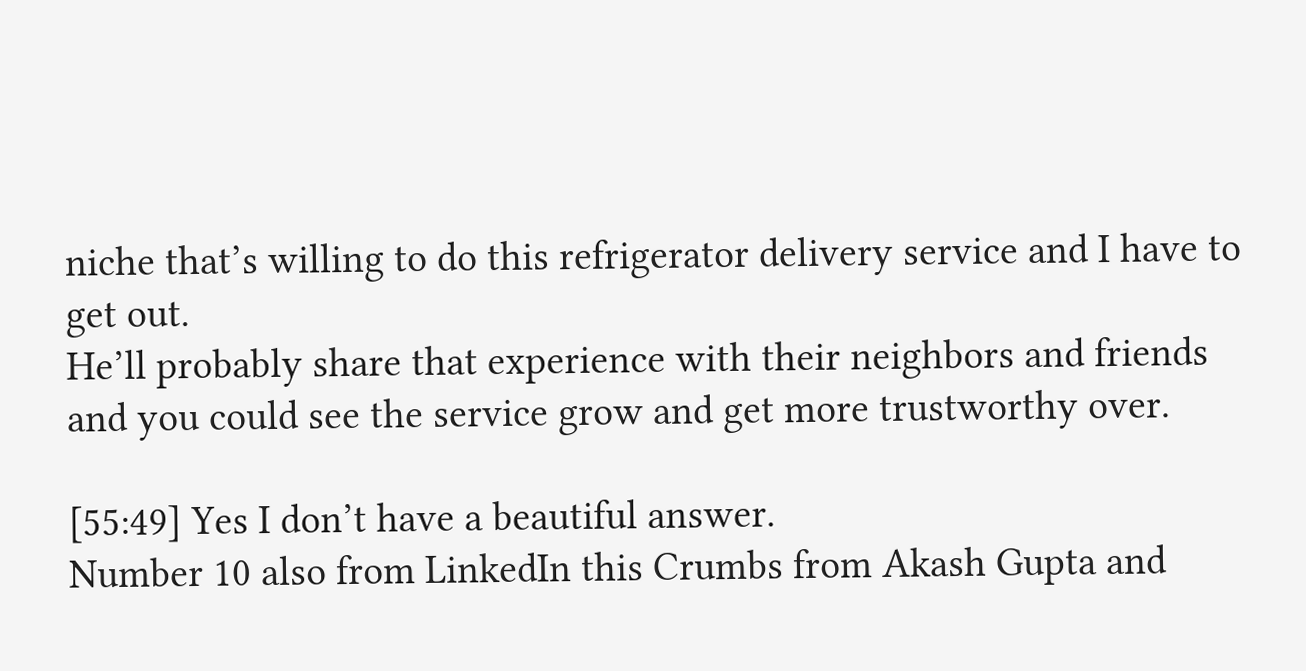niche that’s willing to do this refrigerator delivery service and I have to get out.
He’ll probably share that experience with their neighbors and friends and you could see the service grow and get more trustworthy over.

[55:49] Yes I don’t have a beautiful answer.
Number 10 also from LinkedIn this Crumbs from Akash Gupta and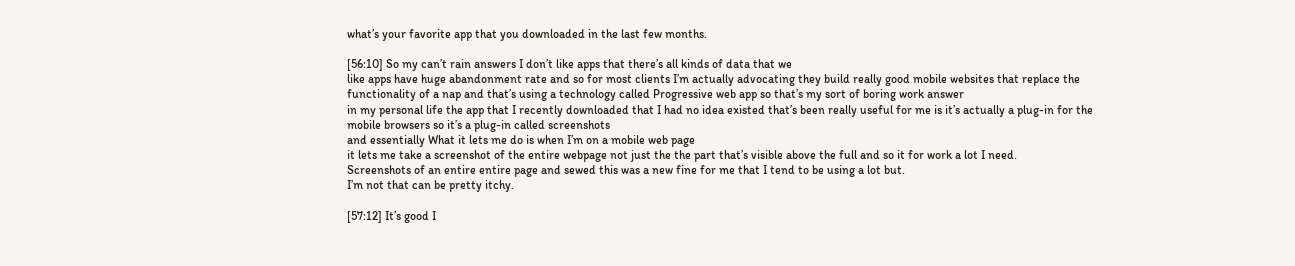what’s your favorite app that you downloaded in the last few months.

[56:10] So my can’t rain answers I don’t like apps that there’s all kinds of data that we
like apps have huge abandonment rate and so for most clients I’m actually advocating they build really good mobile websites that replace the functionality of a nap and that’s using a technology called Progressive web app so that’s my sort of boring work answer
in my personal life the app that I recently downloaded that I had no idea existed that’s been really useful for me is it’s actually a plug-in for the mobile browsers so it’s a plug-in called screenshots
and essentially What it lets me do is when I’m on a mobile web page
it lets me take a screenshot of the entire webpage not just the the part that’s visible above the full and so it for work a lot I need.
Screenshots of an entire entire page and sewed this was a new fine for me that I tend to be using a lot but.
I’m not that can be pretty itchy.

[57:12] It’s good I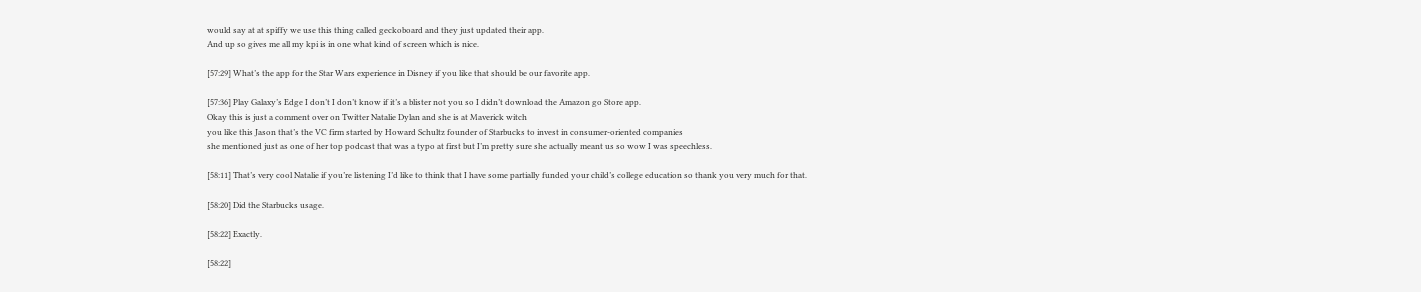would say at at spiffy we use this thing called geckoboard and they just updated their app.
And up so gives me all my kpi is in one what kind of screen which is nice.

[57:29] What’s the app for the Star Wars experience in Disney if you like that should be our favorite app.

[57:36] Play Galaxy’s Edge I don’t I don’t know if it’s a blister not you so I didn’t download the Amazon go Store app.
Okay this is just a comment over on Twitter Natalie Dylan and she is at Maverick witch
you like this Jason that’s the VC firm started by Howard Schultz founder of Starbucks to invest in consumer-oriented companies
she mentioned just as one of her top podcast that was a typo at first but I’m pretty sure she actually meant us so wow I was speechless.

[58:11] That’s very cool Natalie if you’re listening I’d like to think that I have some partially funded your child’s college education so thank you very much for that.

[58:20] Did the Starbucks usage.

[58:22] Exactly.

[58:22]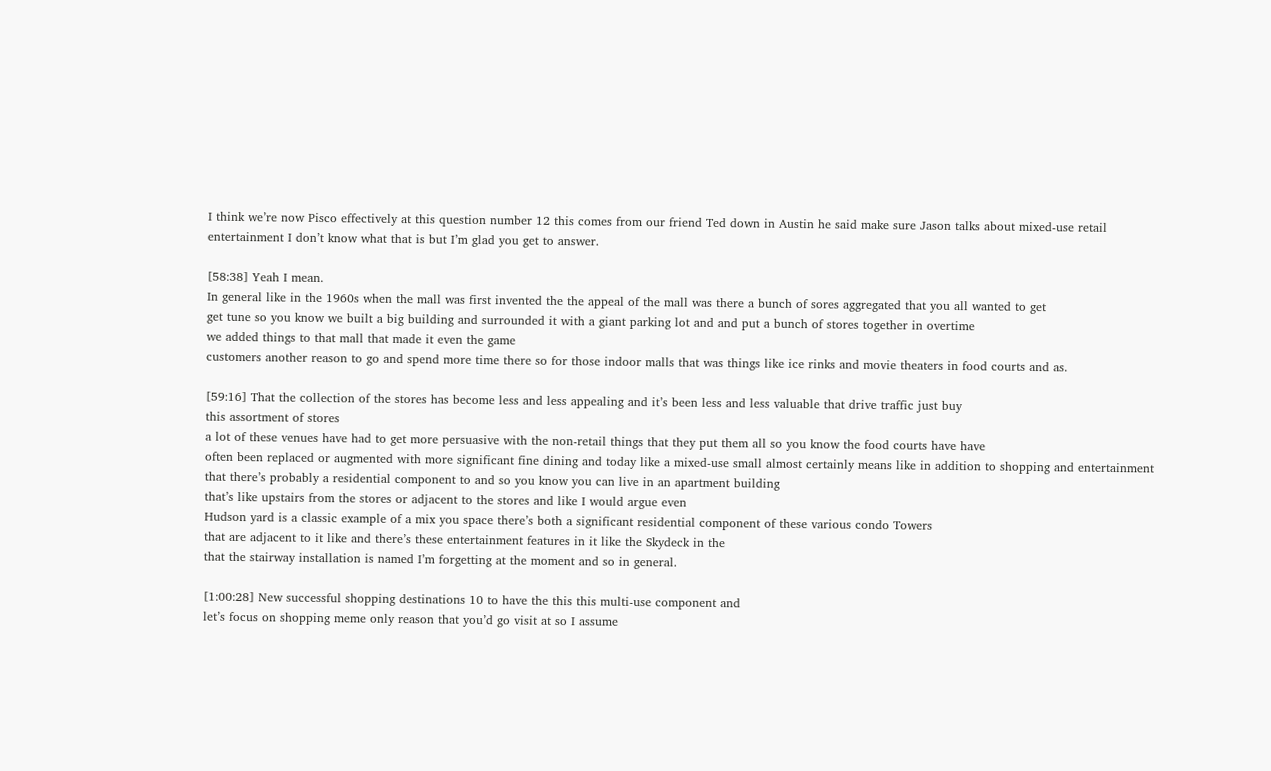I think we’re now Pisco effectively at this question number 12 this comes from our friend Ted down in Austin he said make sure Jason talks about mixed-use retail entertainment I don’t know what that is but I’m glad you get to answer.

[58:38] Yeah I mean.
In general like in the 1960s when the mall was first invented the the appeal of the mall was there a bunch of sores aggregated that you all wanted to get
get tune so you know we built a big building and surrounded it with a giant parking lot and and put a bunch of stores together in overtime
we added things to that mall that made it even the game
customers another reason to go and spend more time there so for those indoor malls that was things like ice rinks and movie theaters in food courts and as.

[59:16] That the collection of the stores has become less and less appealing and it’s been less and less valuable that drive traffic just buy
this assortment of stores
a lot of these venues have had to get more persuasive with the non-retail things that they put them all so you know the food courts have have
often been replaced or augmented with more significant fine dining and today like a mixed-use small almost certainly means like in addition to shopping and entertainment
that there’s probably a residential component to and so you know you can live in an apartment building
that’s like upstairs from the stores or adjacent to the stores and like I would argue even
Hudson yard is a classic example of a mix you space there’s both a significant residential component of these various condo Towers
that are adjacent to it like and there’s these entertainment features in it like the Skydeck in the
that the stairway installation is named I’m forgetting at the moment and so in general.

[1:00:28] New successful shopping destinations 10 to have the this this multi-use component and
let’s focus on shopping meme only reason that you’d go visit at so I assume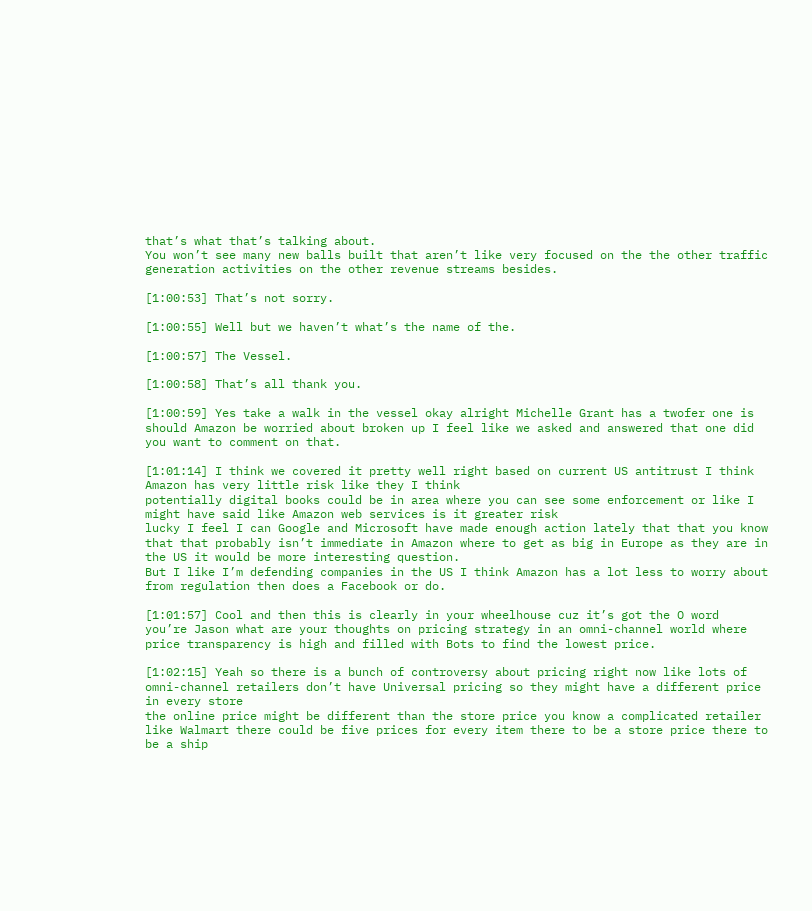that’s what that’s talking about.
You won’t see many new balls built that aren’t like very focused on the the other traffic generation activities on the other revenue streams besides.

[1:00:53] That’s not sorry.

[1:00:55] Well but we haven’t what’s the name of the.

[1:00:57] The Vessel.

[1:00:58] That’s all thank you.

[1:00:59] Yes take a walk in the vessel okay alright Michelle Grant has a twofer one is should Amazon be worried about broken up I feel like we asked and answered that one did you want to comment on that.

[1:01:14] I think we covered it pretty well right based on current US antitrust I think Amazon has very little risk like they I think
potentially digital books could be in area where you can see some enforcement or like I might have said like Amazon web services is it greater risk
lucky I feel I can Google and Microsoft have made enough action lately that that you know that that probably isn’t immediate in Amazon where to get as big in Europe as they are in the US it would be more interesting question.
But I like I’m defending companies in the US I think Amazon has a lot less to worry about from regulation then does a Facebook or do.

[1:01:57] Cool and then this is clearly in your wheelhouse cuz it’s got the O word
you’re Jason what are your thoughts on pricing strategy in an omni-channel world where price transparency is high and filled with Bots to find the lowest price.

[1:02:15] Yeah so there is a bunch of controversy about pricing right now like lots of omni-channel retailers don’t have Universal pricing so they might have a different price in every store
the online price might be different than the store price you know a complicated retailer like Walmart there could be five prices for every item there to be a store price there to be a ship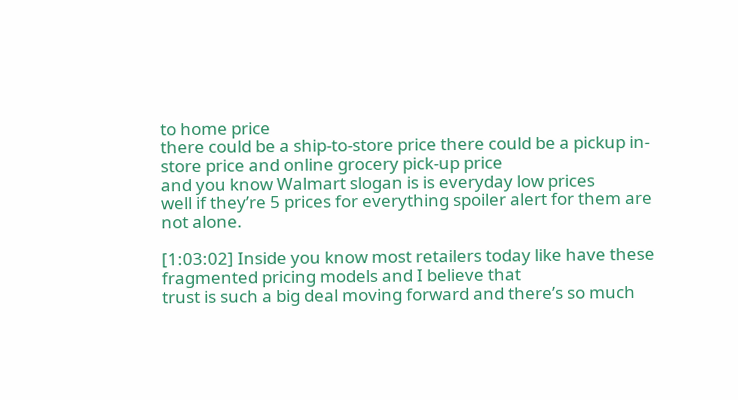to home price
there could be a ship-to-store price there could be a pickup in-store price and online grocery pick-up price
and you know Walmart slogan is is everyday low prices
well if they’re 5 prices for everything spoiler alert for them are not alone.

[1:03:02] Inside you know most retailers today like have these fragmented pricing models and I believe that
trust is such a big deal moving forward and there’s so much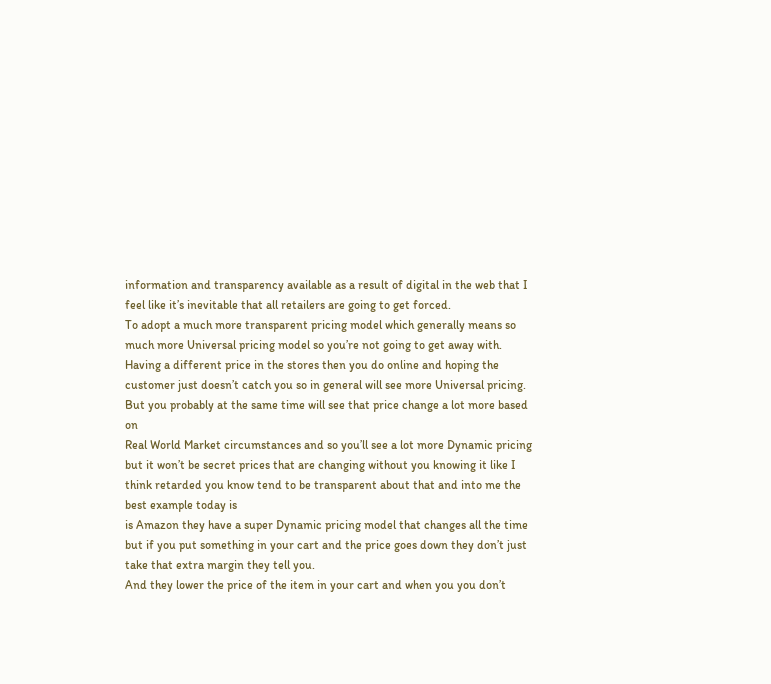information and transparency available as a result of digital in the web that I feel like it’s inevitable that all retailers are going to get forced.
To adopt a much more transparent pricing model which generally means so much more Universal pricing model so you’re not going to get away with.
Having a different price in the stores then you do online and hoping the customer just doesn’t catch you so in general will see more Universal pricing.
But you probably at the same time will see that price change a lot more based on
Real World Market circumstances and so you’ll see a lot more Dynamic pricing
but it won’t be secret prices that are changing without you knowing it like I think retarded you know tend to be transparent about that and into me the best example today is
is Amazon they have a super Dynamic pricing model that changes all the time but if you put something in your cart and the price goes down they don’t just take that extra margin they tell you.
And they lower the price of the item in your cart and when you you don’t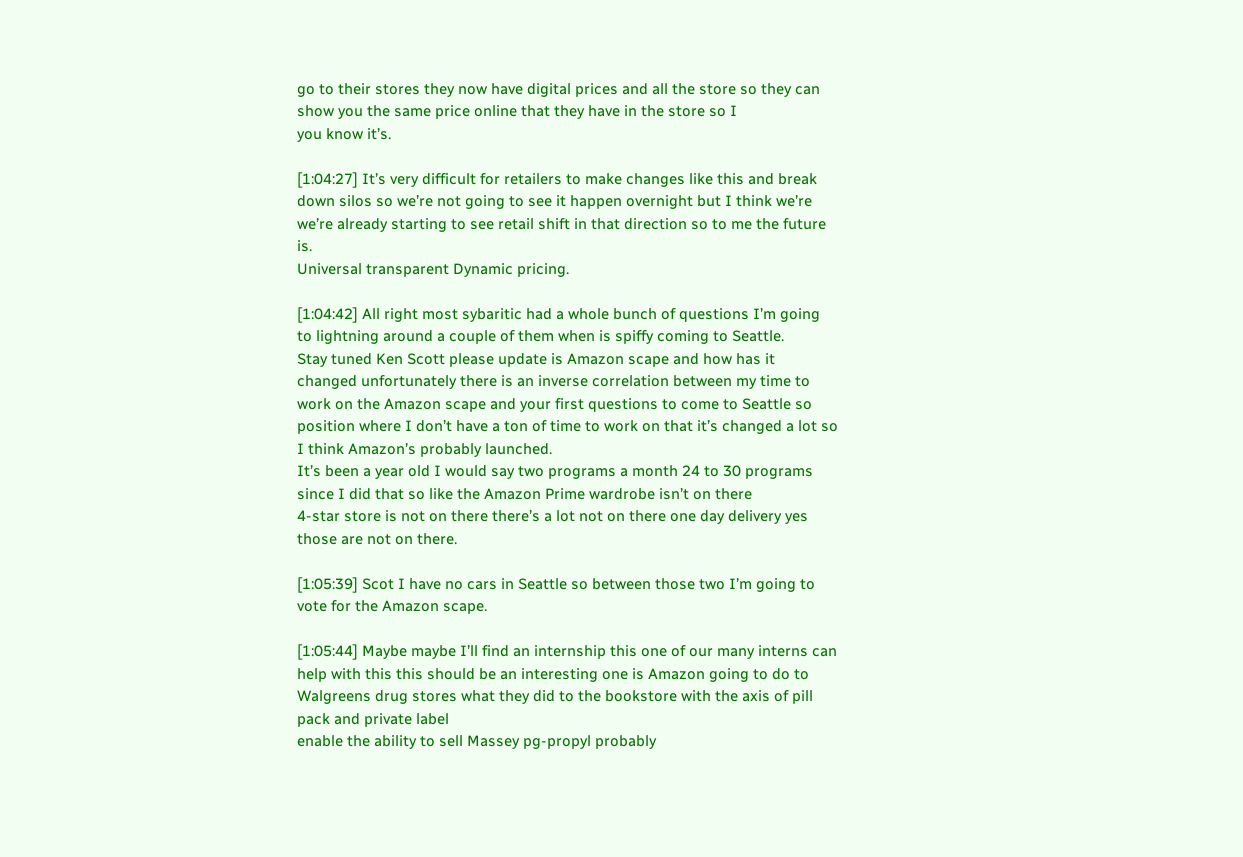go to their stores they now have digital prices and all the store so they can show you the same price online that they have in the store so I
you know it’s.

[1:04:27] It’s very difficult for retailers to make changes like this and break down silos so we’re not going to see it happen overnight but I think we’re we’re already starting to see retail shift in that direction so to me the future is.
Universal transparent Dynamic pricing.

[1:04:42] All right most sybaritic had a whole bunch of questions I’m going to lightning around a couple of them when is spiffy coming to Seattle.
Stay tuned Ken Scott please update is Amazon scape and how has it changed unfortunately there is an inverse correlation between my time to work on the Amazon scape and your first questions to come to Seattle so
position where I don’t have a ton of time to work on that it’s changed a lot so I think Amazon’s probably launched.
It’s been a year old I would say two programs a month 24 to 30 programs since I did that so like the Amazon Prime wardrobe isn’t on there
4-star store is not on there there’s a lot not on there one day delivery yes those are not on there.

[1:05:39] Scot I have no cars in Seattle so between those two I’m going to vote for the Amazon scape.

[1:05:44] Maybe maybe I’ll find an internship this one of our many interns can help with this this should be an interesting one is Amazon going to do to Walgreens drug stores what they did to the bookstore with the axis of pill pack and private label
enable the ability to sell Massey pg-propyl probably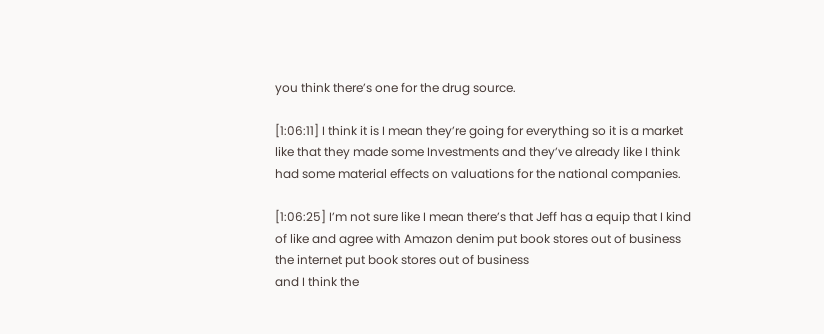you think there’s one for the drug source.

[1:06:11] I think it is I mean they’re going for everything so it is a market like that they made some Investments and they’ve already like I think had some material effects on valuations for the national companies.

[1:06:25] I’m not sure like I mean there’s that Jeff has a equip that I kind of like and agree with Amazon denim put book stores out of business the internet put book stores out of business
and I think the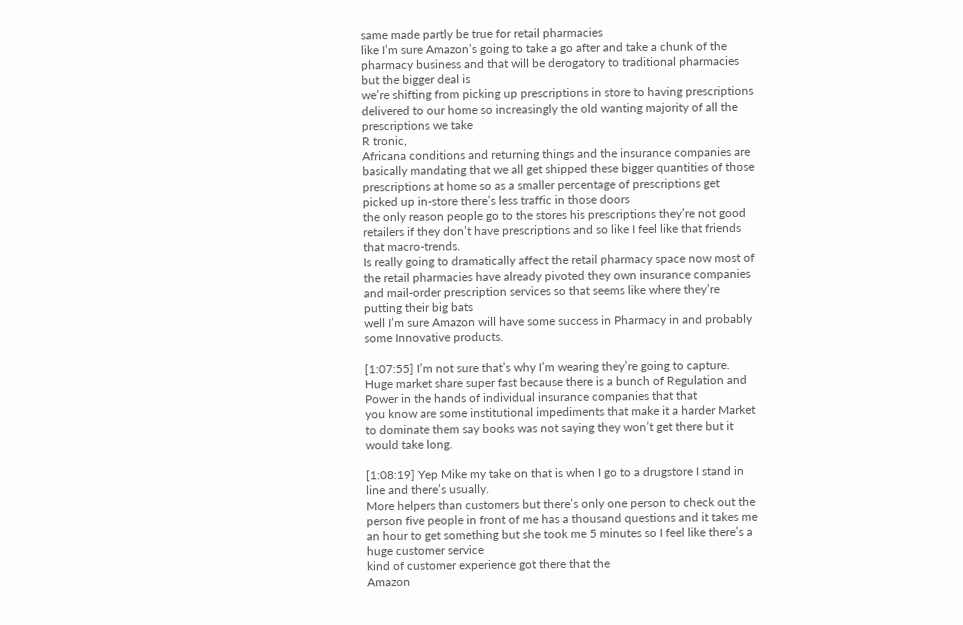same made partly be true for retail pharmacies
like I’m sure Amazon’s going to take a go after and take a chunk of the pharmacy business and that will be derogatory to traditional pharmacies but the bigger deal is
we’re shifting from picking up prescriptions in store to having prescriptions delivered to our home so increasingly the old wanting majority of all the prescriptions we take
R tronic,
Africana conditions and returning things and the insurance companies are basically mandating that we all get shipped these bigger quantities of those prescriptions at home so as a smaller percentage of prescriptions get picked up in-store there’s less traffic in those doors
the only reason people go to the stores his prescriptions they’re not good retailers if they don’t have prescriptions and so like I feel like that friends that macro-trends.
Is really going to dramatically affect the retail pharmacy space now most of the retail pharmacies have already pivoted they own insurance companies and mail-order prescription services so that seems like where they’re putting their big bats
well I’m sure Amazon will have some success in Pharmacy in and probably some Innovative products.

[1:07:55] I’m not sure that’s why I’m wearing they’re going to capture.
Huge market share super fast because there is a bunch of Regulation and Power in the hands of individual insurance companies that that
you know are some institutional impediments that make it a harder Market to dominate them say books was not saying they won’t get there but it would take long.

[1:08:19] Yep Mike my take on that is when I go to a drugstore I stand in line and there’s usually.
More helpers than customers but there’s only one person to check out the
person five people in front of me has a thousand questions and it takes me an hour to get something but she took me 5 minutes so I feel like there’s a huge customer service
kind of customer experience got there that the
Amazon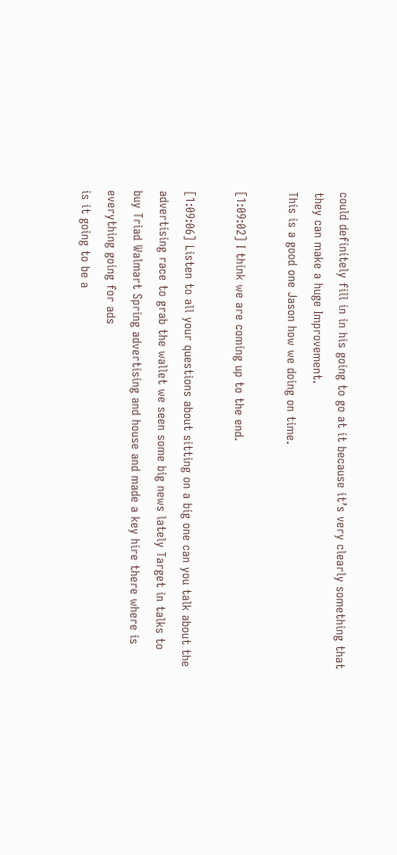could definitely fill in in his going to go at it because it’s very clearly something that they can make a huge Improvement.
This is a good one Jason how we doing on time.

[1:09:02] I think we are coming up to the end.

[1:09:06] Listen to all your questions about sitting on a big one can you talk about the advertising race to grab the wallet we seen some big news lately Target in talks to buy Triad Walmart Spring advertising and house and made a key hire there where is everything going for ads
is it going to be a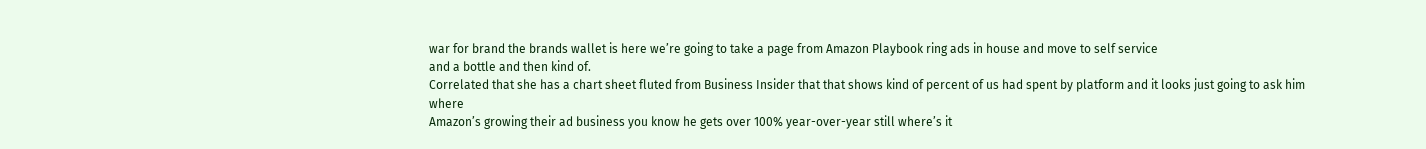war for brand the brands wallet is here we’re going to take a page from Amazon Playbook ring ads in house and move to self service
and a bottle and then kind of.
Correlated that she has a chart sheet fluted from Business Insider that that shows kind of percent of us had spent by platform and it looks just going to ask him where
Amazon’s growing their ad business you know he gets over 100% year-over-year still where’s it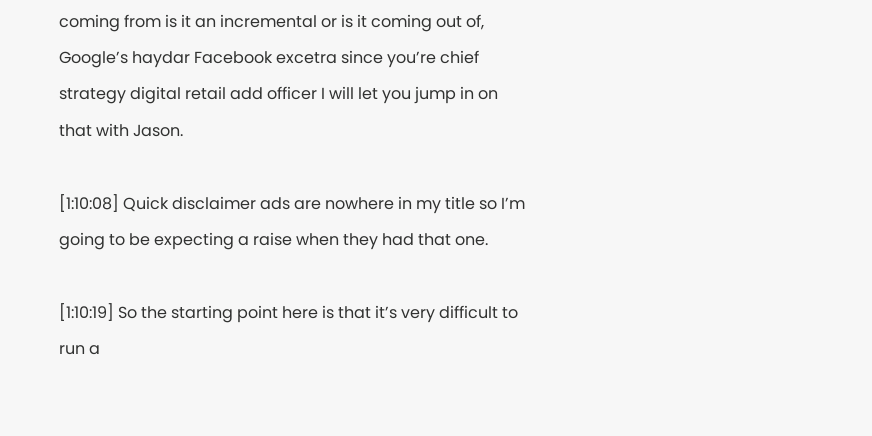coming from is it an incremental or is it coming out of,
Google’s haydar Facebook excetra since you’re chief strategy digital retail add officer I will let you jump in on that with Jason.

[1:10:08] Quick disclaimer ads are nowhere in my title so I’m going to be expecting a raise when they had that one.

[1:10:19] So the starting point here is that it’s very difficult to run a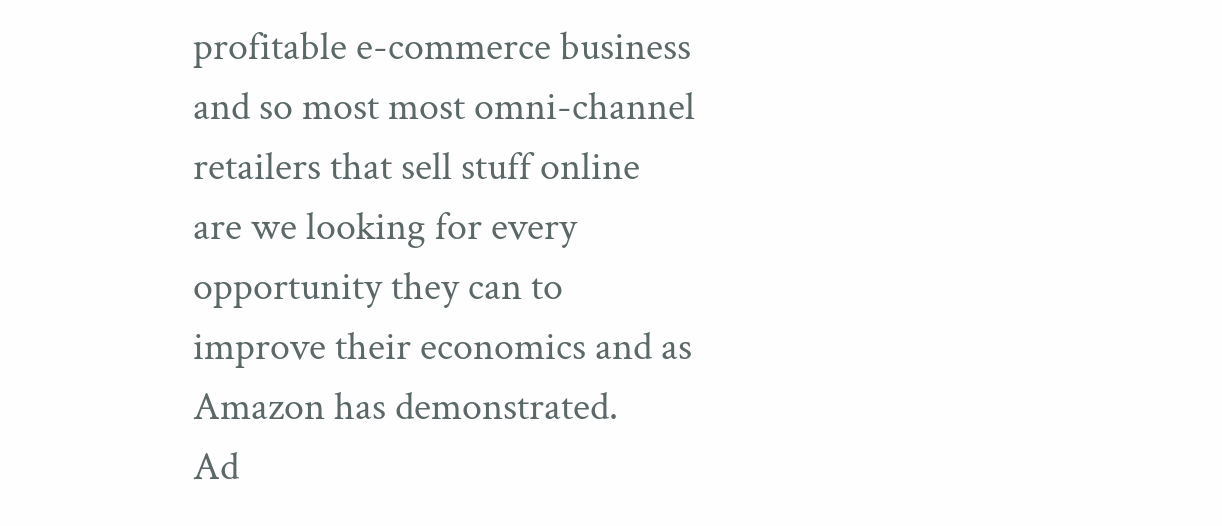profitable e-commerce business and so most most omni-channel retailers that sell stuff online
are we looking for every opportunity they can to improve their economics and as Amazon has demonstrated.
Ad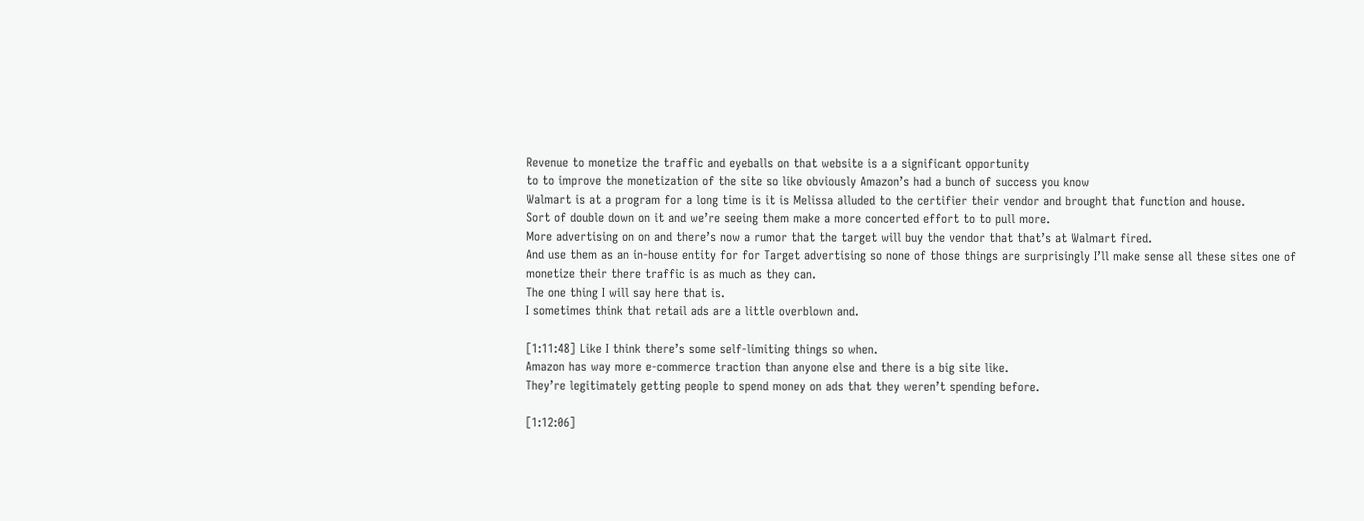Revenue to monetize the traffic and eyeballs on that website is a a significant opportunity
to to improve the monetization of the site so like obviously Amazon’s had a bunch of success you know
Walmart is at a program for a long time is it is Melissa alluded to the certifier their vendor and brought that function and house.
Sort of double down on it and we’re seeing them make a more concerted effort to to pull more.
More advertising on on and there’s now a rumor that the target will buy the vendor that that’s at Walmart fired.
And use them as an in-house entity for for Target advertising so none of those things are surprisingly I’ll make sense all these sites one of monetize their there traffic is as much as they can.
The one thing I will say here that is.
I sometimes think that retail ads are a little overblown and.

[1:11:48] Like I think there’s some self-limiting things so when.
Amazon has way more e-commerce traction than anyone else and there is a big site like.
They’re legitimately getting people to spend money on ads that they weren’t spending before.

[1:12:06]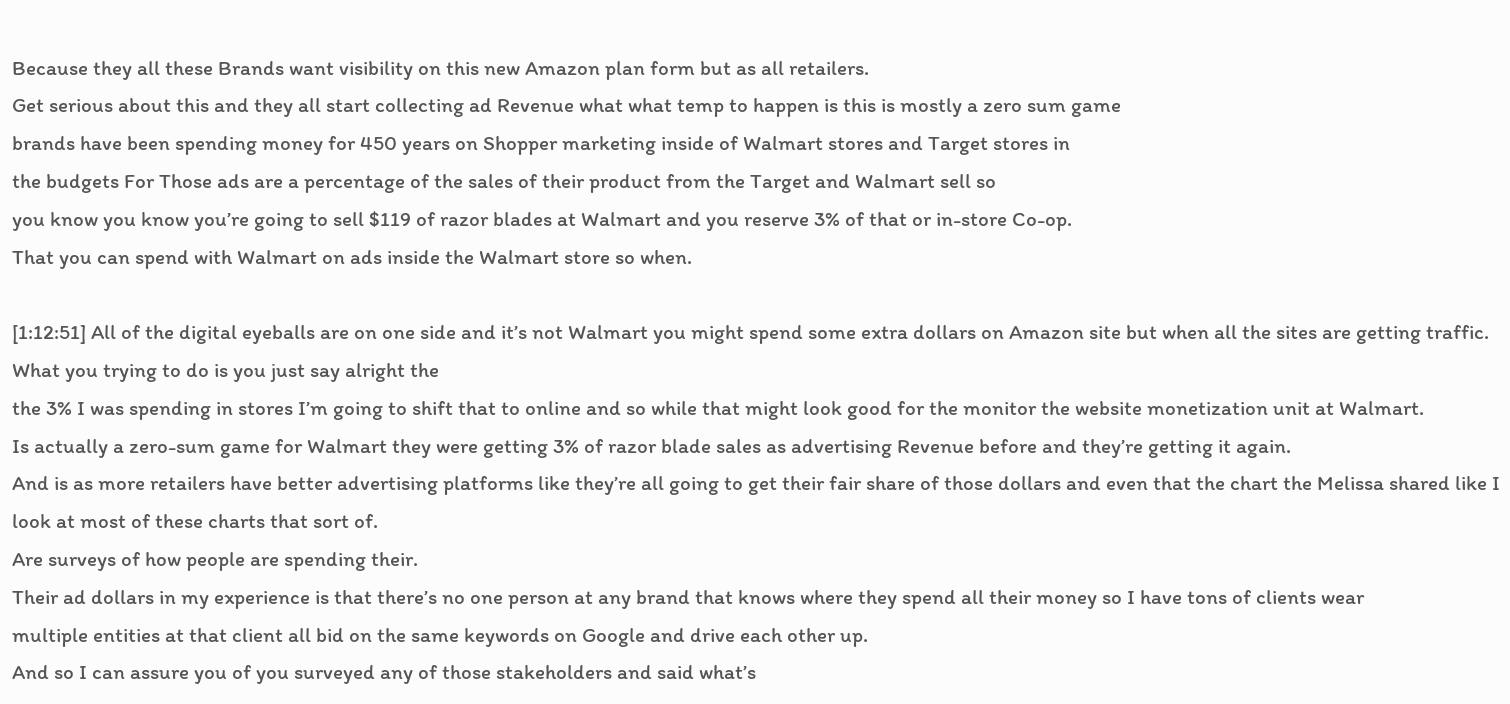Because they all these Brands want visibility on this new Amazon plan form but as all retailers.
Get serious about this and they all start collecting ad Revenue what what temp to happen is this is mostly a zero sum game
brands have been spending money for 450 years on Shopper marketing inside of Walmart stores and Target stores in
the budgets For Those ads are a percentage of the sales of their product from the Target and Walmart sell so
you know you know you’re going to sell $119 of razor blades at Walmart and you reserve 3% of that or in-store Co-op.
That you can spend with Walmart on ads inside the Walmart store so when.

[1:12:51] All of the digital eyeballs are on one side and it’s not Walmart you might spend some extra dollars on Amazon site but when all the sites are getting traffic.
What you trying to do is you just say alright the
the 3% I was spending in stores I’m going to shift that to online and so while that might look good for the monitor the website monetization unit at Walmart.
Is actually a zero-sum game for Walmart they were getting 3% of razor blade sales as advertising Revenue before and they’re getting it again.
And is as more retailers have better advertising platforms like they’re all going to get their fair share of those dollars and even that the chart the Melissa shared like I look at most of these charts that sort of.
Are surveys of how people are spending their.
Their ad dollars in my experience is that there’s no one person at any brand that knows where they spend all their money so I have tons of clients wear
multiple entities at that client all bid on the same keywords on Google and drive each other up.
And so I can assure you of you surveyed any of those stakeholders and said what’s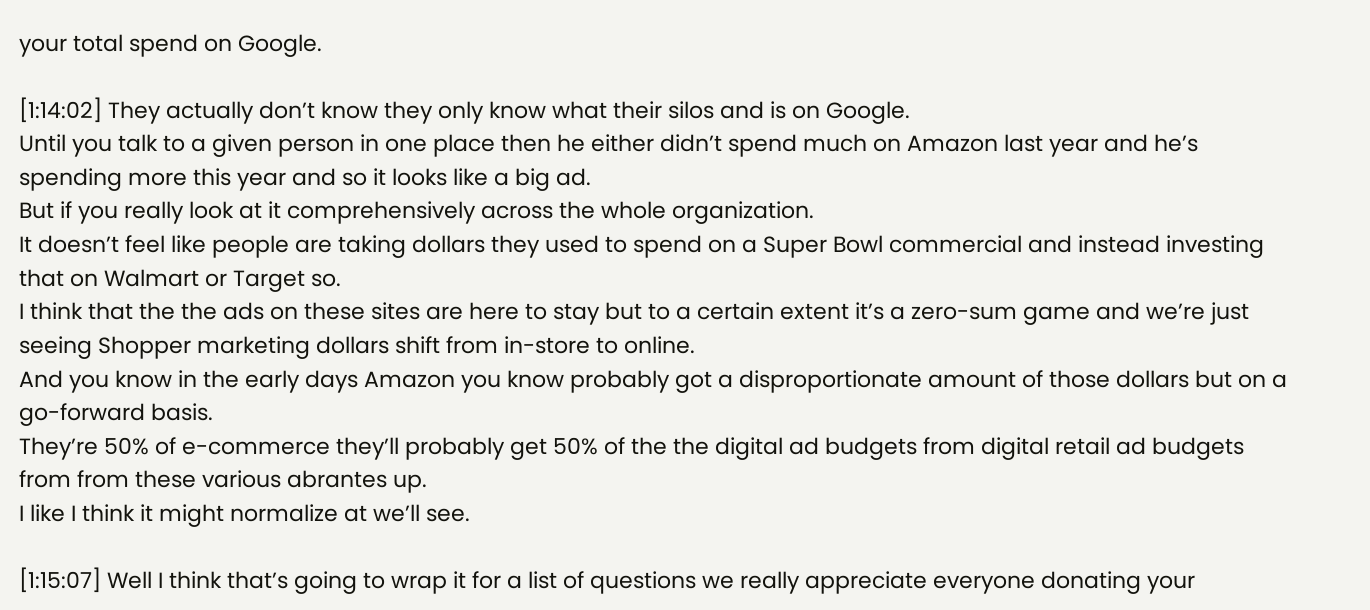your total spend on Google.

[1:14:02] They actually don’t know they only know what their silos and is on Google.
Until you talk to a given person in one place then he either didn’t spend much on Amazon last year and he’s spending more this year and so it looks like a big ad.
But if you really look at it comprehensively across the whole organization.
It doesn’t feel like people are taking dollars they used to spend on a Super Bowl commercial and instead investing that on Walmart or Target so.
I think that the the ads on these sites are here to stay but to a certain extent it’s a zero-sum game and we’re just seeing Shopper marketing dollars shift from in-store to online.
And you know in the early days Amazon you know probably got a disproportionate amount of those dollars but on a go-forward basis.
They’re 50% of e-commerce they’ll probably get 50% of the the digital ad budgets from digital retail ad budgets from from these various abrantes up.
I like I think it might normalize at we’ll see.

[1:15:07] Well I think that’s going to wrap it for a list of questions we really appreciate everyone donating your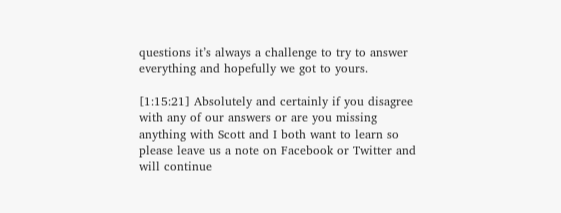questions it’s always a challenge to try to answer everything and hopefully we got to yours.

[1:15:21] Absolutely and certainly if you disagree with any of our answers or are you missing anything with Scott and I both want to learn so please leave us a note on Facebook or Twitter and will continue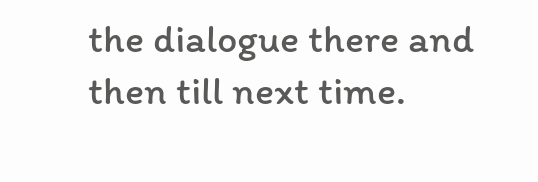the dialogue there and then till next time.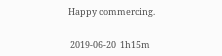Happy commercing.


 2019-06-20  1h15m